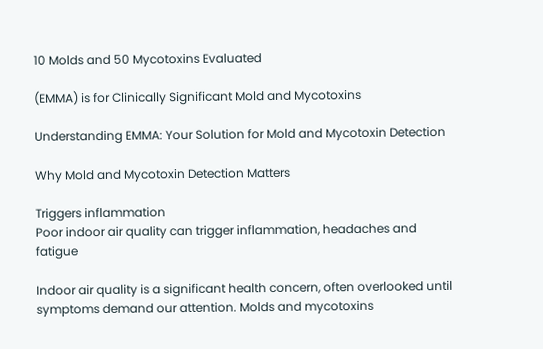10 Molds and 50 Mycotoxins Evaluated

(EMMA) is for Clinically Significant Mold and Mycotoxins

Understanding EMMA: Your Solution for Mold and Mycotoxin Detection

Why Mold and Mycotoxin Detection Matters

Triggers inflammation
Poor indoor air quality can trigger inflammation, headaches and fatigue

Indoor air quality is a significant health concern, often overlooked until symptoms demand our attention. Molds and mycotoxins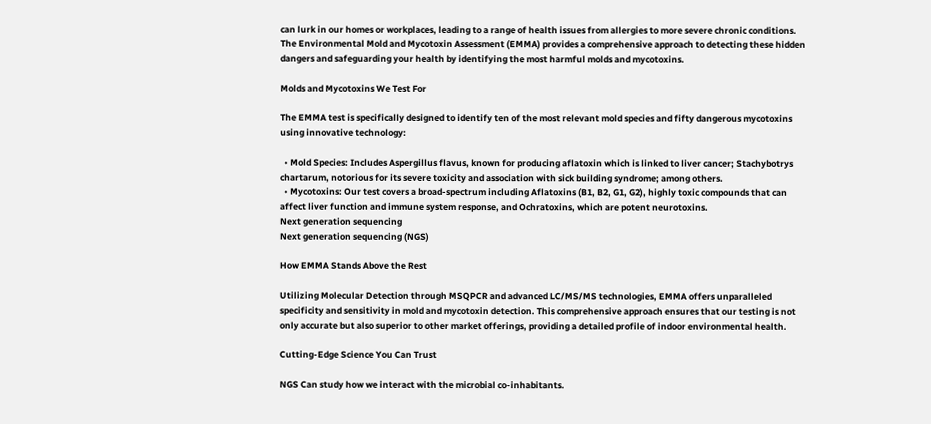can lurk in our homes or workplaces, leading to a range of health issues from allergies to more severe chronic conditions. The Environmental Mold and Mycotoxin Assessment (EMMA) provides a comprehensive approach to detecting these hidden dangers and safeguarding your health by identifying the most harmful molds and mycotoxins.

Molds and Mycotoxins We Test For

The EMMA test is specifically designed to identify ten of the most relevant mold species and fifty dangerous mycotoxins using innovative technology:

  • Mold Species: Includes Aspergillus flavus, known for producing aflatoxin which is linked to liver cancer; Stachybotrys chartarum, notorious for its severe toxicity and association with sick building syndrome; among others.
  • Mycotoxins: Our test covers a broad-spectrum including Aflatoxins (B1, B2, G1, G2), highly toxic compounds that can affect liver function and immune system response, and Ochratoxins, which are potent neurotoxins.
Next generation sequencing
Next generation sequencing (NGS)

How EMMA Stands Above the Rest

Utilizing Molecular Detection through MSQPCR and advanced LC/MS/MS technologies, EMMA offers unparalleled specificity and sensitivity in mold and mycotoxin detection. This comprehensive approach ensures that our testing is not only accurate but also superior to other market offerings, providing a detailed profile of indoor environmental health.

Cutting-Edge Science You Can Trust

NGS Can study how we interact with the microbial co-inhabitants.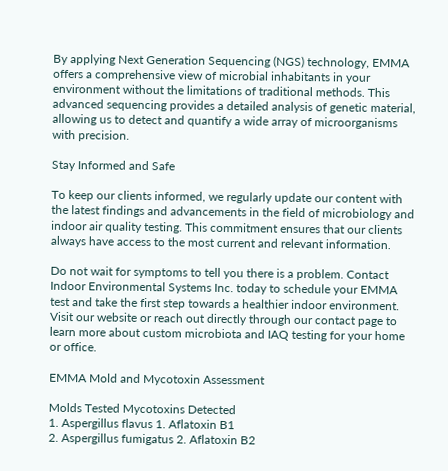By applying Next Generation Sequencing (NGS) technology, EMMA offers a comprehensive view of microbial inhabitants in your environment without the limitations of traditional methods. This advanced sequencing provides a detailed analysis of genetic material, allowing us to detect and quantify a wide array of microorganisms with precision.

Stay Informed and Safe

To keep our clients informed, we regularly update our content with the latest findings and advancements in the field of microbiology and indoor air quality testing. This commitment ensures that our clients always have access to the most current and relevant information.

Do not wait for symptoms to tell you there is a problem. Contact Indoor Environmental Systems Inc. today to schedule your EMMA test and take the first step towards a healthier indoor environment. Visit our website or reach out directly through our contact page to learn more about custom microbiota and IAQ testing for your home or office.

EMMA Mold and Mycotoxin Assessment

Molds Tested Mycotoxins Detected
1. Aspergillus flavus 1. Aflatoxin B1
2. Aspergillus fumigatus 2. Aflatoxin B2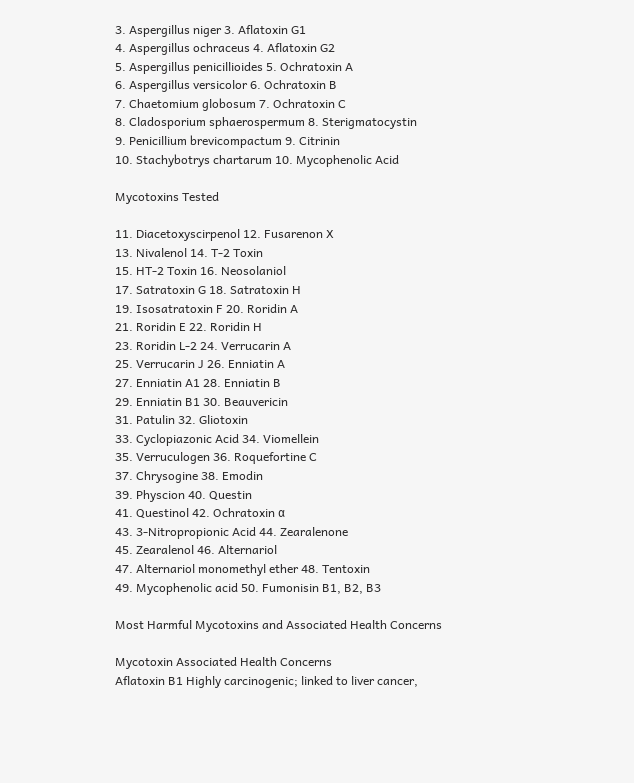3. Aspergillus niger 3. Aflatoxin G1
4. Aspergillus ochraceus 4. Aflatoxin G2
5. Aspergillus penicillioides 5. Ochratoxin A
6. Aspergillus versicolor 6. Ochratoxin B
7. Chaetomium globosum 7. Ochratoxin C
8. Cladosporium sphaerospermum 8. Sterigmatocystin
9. Penicillium brevicompactum 9. Citrinin
10. Stachybotrys chartarum 10. Mycophenolic Acid

Mycotoxins Tested

11. Diacetoxyscirpenol 12. Fusarenon X
13. Nivalenol 14. T-2 Toxin
15. HT-2 Toxin 16. Neosolaniol
17. Satratoxin G 18. Satratoxin H
19. Isosatratoxin F 20. Roridin A
21. Roridin E 22. Roridin H
23. Roridin L-2 24. Verrucarin A
25. Verrucarin J 26. Enniatin A
27. Enniatin A1 28. Enniatin B
29. Enniatin B1 30. Beauvericin
31. Patulin 32. Gliotoxin
33. Cyclopiazonic Acid 34. Viomellein
35. Verruculogen 36. Roquefortine C
37. Chrysogine 38. Emodin
39. Physcion 40. Questin
41. Questinol 42. Ochratoxin α
43. 3-Nitropropionic Acid 44. Zearalenone
45. Zearalenol 46. Alternariol
47. Alternariol monomethyl ether 48. Tentoxin
49. Mycophenolic acid 50. Fumonisin B1, B2, B3

Most Harmful Mycotoxins and Associated Health Concerns

Mycotoxin Associated Health Concerns
Aflatoxin B1 Highly carcinogenic; linked to liver cancer,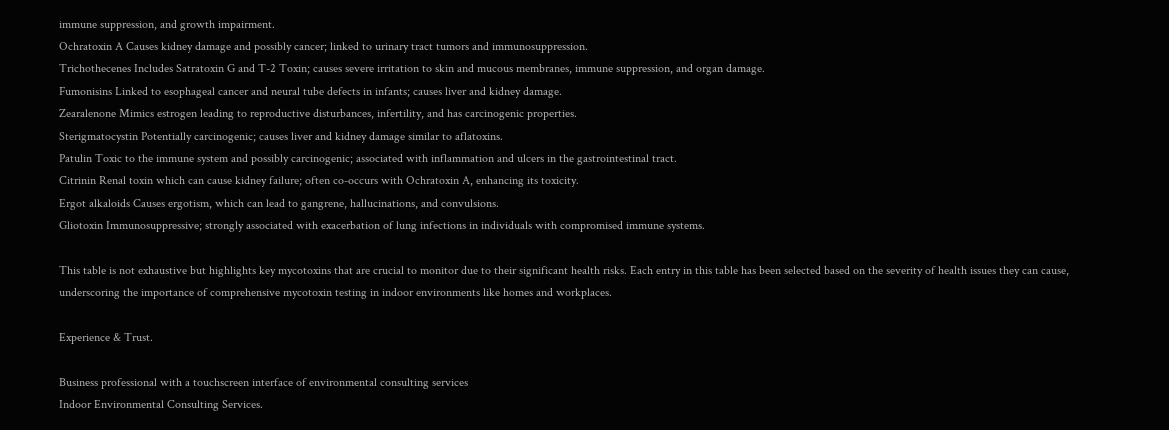immune suppression, and growth impairment.
Ochratoxin A Causes kidney damage and possibly cancer; linked to urinary tract tumors and immunosuppression.
Trichothecenes Includes Satratoxin G and T-2 Toxin; causes severe irritation to skin and mucous membranes, immune suppression, and organ damage.
Fumonisins Linked to esophageal cancer and neural tube defects in infants; causes liver and kidney damage.
Zearalenone Mimics estrogen leading to reproductive disturbances, infertility, and has carcinogenic properties.
Sterigmatocystin Potentially carcinogenic; causes liver and kidney damage similar to aflatoxins.
Patulin Toxic to the immune system and possibly carcinogenic; associated with inflammation and ulcers in the gastrointestinal tract.
Citrinin Renal toxin which can cause kidney failure; often co-occurs with Ochratoxin A, enhancing its toxicity.
Ergot alkaloids Causes ergotism, which can lead to gangrene, hallucinations, and convulsions.
Gliotoxin Immunosuppressive; strongly associated with exacerbation of lung infections in individuals with compromised immune systems.

This table is not exhaustive but highlights key mycotoxins that are crucial to monitor due to their significant health risks. Each entry in this table has been selected based on the severity of health issues they can cause, underscoring the importance of comprehensive mycotoxin testing in indoor environments like homes and workplaces.

Experience & Trust.

Business professional with a touchscreen interface of environmental consulting services
Indoor Environmental Consulting Services.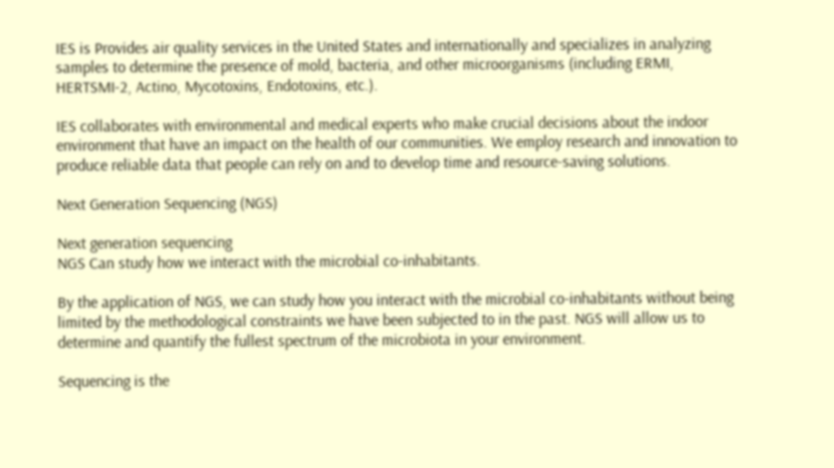IES is Provides air quality services in the United States and internationally and specializes in analyzing samples to determine the presence of mold, bacteria, and other microorganisms (including ERMI, HERTSMI-2, Actino, Mycotoxins, Endotoxins, etc.).

IES collaborates with environmental and medical experts who make crucial decisions about the indoor environment that have an impact on the health of our communities. We employ research and innovation to produce reliable data that people can rely on and to develop time and resource-saving solutions.

Next Generation Sequencing (NGS)

Next generation sequencing
NGS Can study how we interact with the microbial co-inhabitants.

By the application of NGS, we can study how you interact with the microbial co-inhabitants without being limited by the methodological constraints we have been subjected to in the past. NGS will allow us to determine and quantify the fullest spectrum of the microbiota in your environment.

Sequencing is the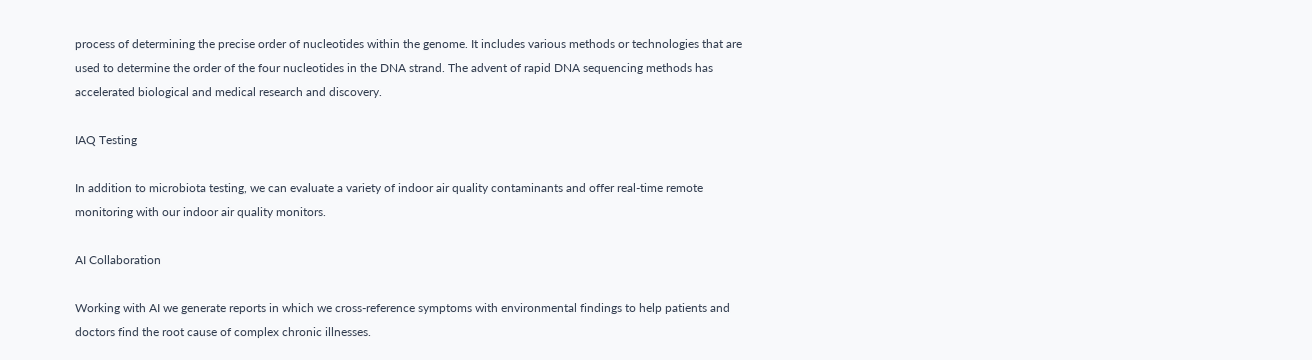process of determining the precise order of nucleotides within the genome. It includes various methods or technologies that are used to determine the order of the four nucleotides in the DNA strand. The advent of rapid DNA sequencing methods has accelerated biological and medical research and discovery.

IAQ Testing

In addition to microbiota testing, we can evaluate a variety of indoor air quality contaminants and offer real-time remote monitoring with our indoor air quality monitors.

AI Collaboration

Working with AI we generate reports in which we cross-reference symptoms with environmental findings to help patients and doctors find the root cause of complex chronic illnesses.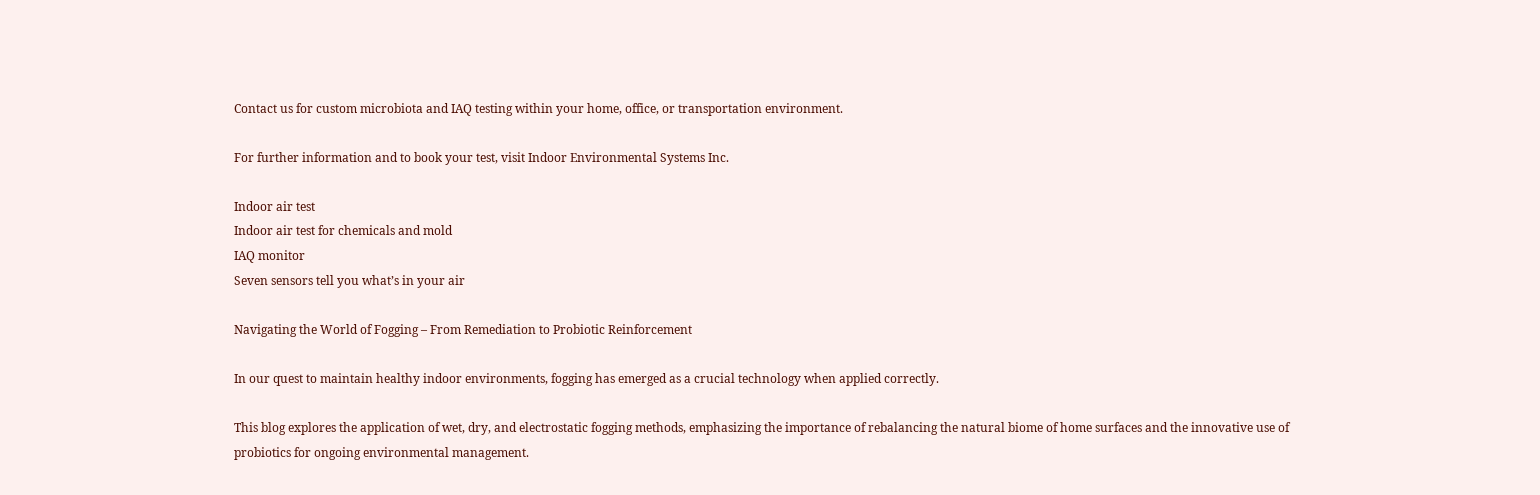Contact us for custom microbiota and IAQ testing within your home, office, or transportation environment.

For further information and to book your test, visit Indoor Environmental Systems Inc.

Indoor air test
Indoor air test for chemicals and mold
IAQ monitor
Seven sensors tell you what’s in your air

Navigating the World of Fogging – From Remediation to Probiotic Reinforcement

In our quest to maintain healthy indoor environments, fogging has emerged as a crucial technology when applied correctly.

This blog explores the application of wet, dry, and electrostatic fogging methods, emphasizing the importance of rebalancing the natural biome of home surfaces and the innovative use of probiotics for ongoing environmental management.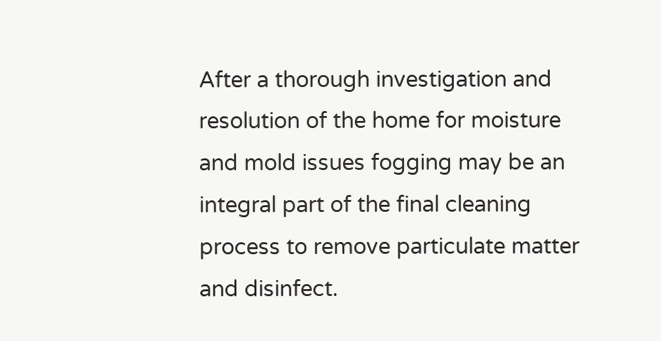After a thorough investigation and resolution of the home for moisture and mold issues fogging may be an integral part of the final cleaning process to remove particulate matter and disinfect.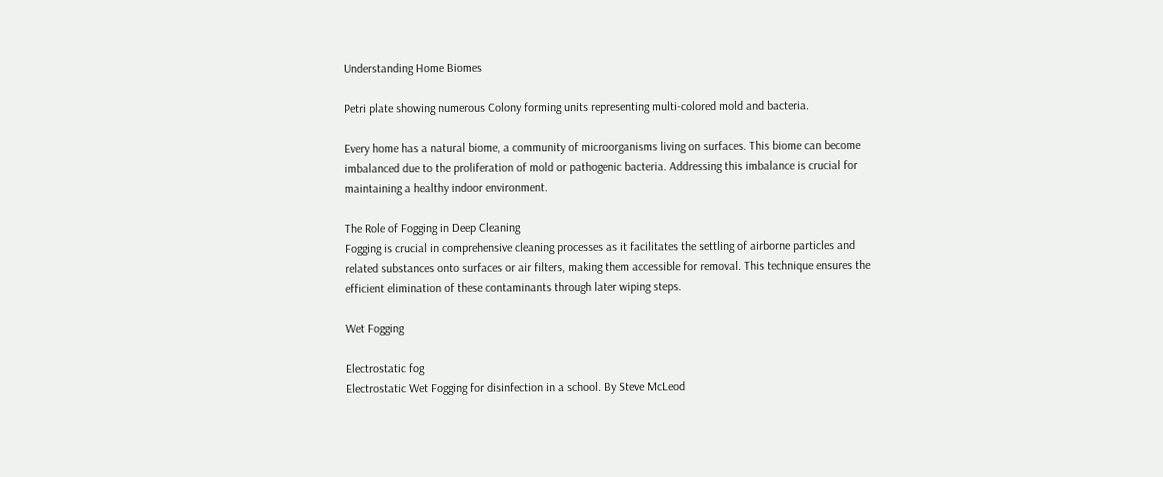Understanding Home Biomes

Petri plate showing numerous Colony forming units representing multi-colored mold and bacteria.

Every home has a natural biome, a community of microorganisms living on surfaces. This biome can become imbalanced due to the proliferation of mold or pathogenic bacteria. Addressing this imbalance is crucial for maintaining a healthy indoor environment.

The Role of Fogging in Deep Cleaning
Fogging is crucial in comprehensive cleaning processes as it facilitates the settling of airborne particles and related substances onto surfaces or air filters, making them accessible for removal. This technique ensures the efficient elimination of these contaminants through later wiping steps.

Wet Fogging

Electrostatic fog
Electrostatic Wet Fogging for disinfection in a school. By Steve McLeod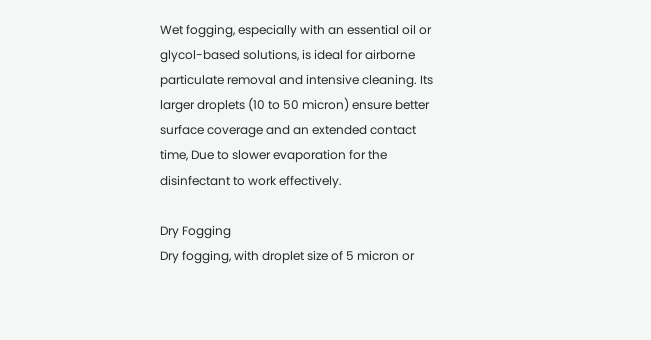Wet fogging, especially with an essential oil or glycol-based solutions, is ideal for airborne particulate removal and intensive cleaning. Its larger droplets (10 to 50 micron) ensure better surface coverage and an extended contact time, Due to slower evaporation for the disinfectant to work effectively.

Dry Fogging
Dry fogging, with droplet size of 5 micron or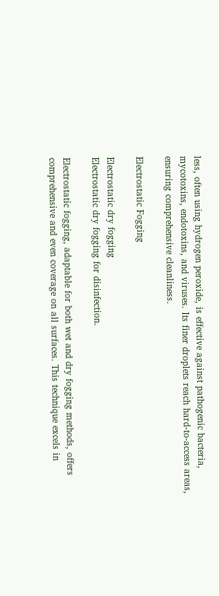less, often using hydrogen peroxide, is effective against pathogenic bacteria, mycotoxins, endotoxins, and viruses. Its finer droplets reach hard-to-access areas, ensuring comprehensive cleanliness.

Electrostatic Fogging

Electrostatic dry fogging
Electrostatic dry fogging for disinfection.

Electrostatic fogging, adaptable for both wet and dry fogging methods, offers comprehensive and even coverage on all surfaces. This technique excels in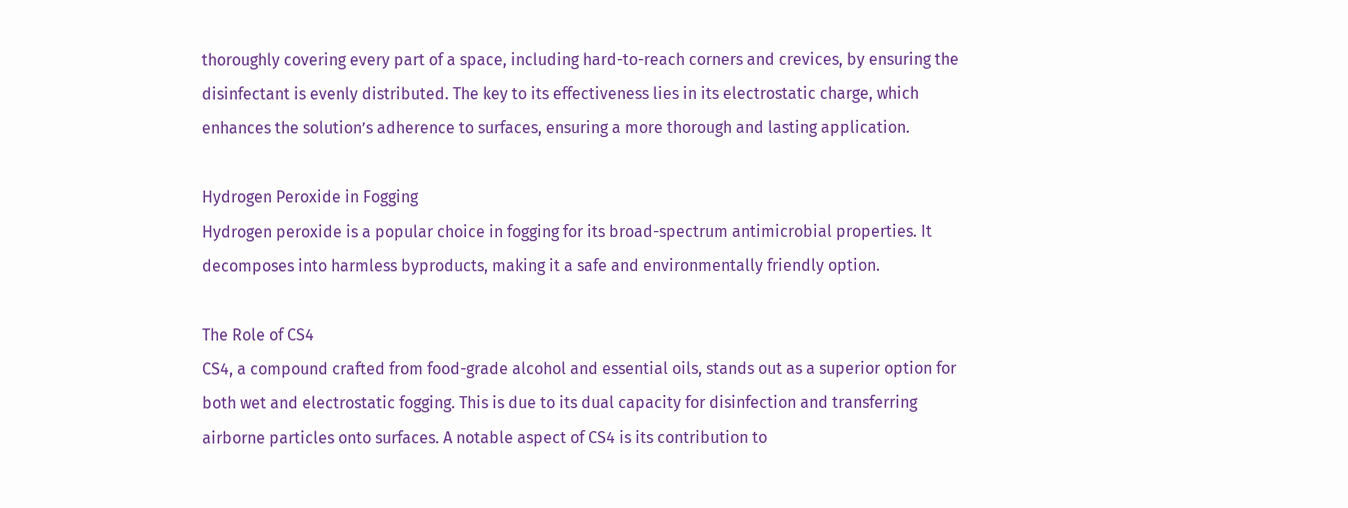thoroughly covering every part of a space, including hard-to-reach corners and crevices, by ensuring the disinfectant is evenly distributed. The key to its effectiveness lies in its electrostatic charge, which enhances the solution’s adherence to surfaces, ensuring a more thorough and lasting application.

Hydrogen Peroxide in Fogging
Hydrogen peroxide is a popular choice in fogging for its broad-spectrum antimicrobial properties. It decomposes into harmless byproducts, making it a safe and environmentally friendly option.

The Role of CS4
CS4, a compound crafted from food-grade alcohol and essential oils, stands out as a superior option for both wet and electrostatic fogging. This is due to its dual capacity for disinfection and transferring airborne particles onto surfaces. A notable aspect of CS4 is its contribution to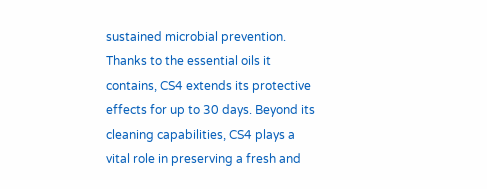sustained microbial prevention. Thanks to the essential oils it contains, CS4 extends its protective effects for up to 30 days. Beyond its cleaning capabilities, CS4 plays a vital role in preserving a fresh and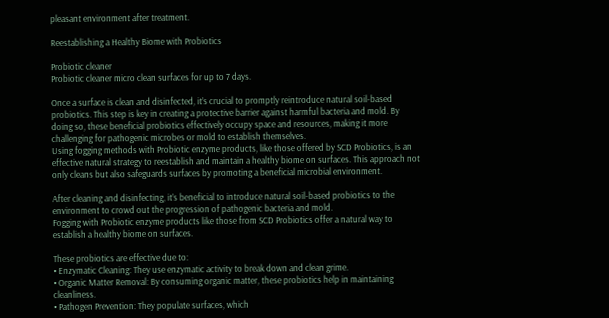pleasant environment after treatment.

Reestablishing a Healthy Biome with Probiotics

Probiotic cleaner
Probiotic cleaner micro clean surfaces for up to 7 days.

Once a surface is clean and disinfected, it’s crucial to promptly reintroduce natural soil-based probiotics. This step is key in creating a protective barrier against harmful bacteria and mold. By doing so, these beneficial probiotics effectively occupy space and resources, making it more challenging for pathogenic microbes or mold to establish themselves.
Using fogging methods with Probiotic enzyme products, like those offered by SCD Probiotics, is an effective natural strategy to reestablish and maintain a healthy biome on surfaces. This approach not only cleans but also safeguards surfaces by promoting a beneficial microbial environment.

After cleaning and disinfecting, it’s beneficial to introduce natural soil-based probiotics to the environment to crowd out the progression of pathogenic bacteria and mold.
Fogging with Probiotic enzyme products like those from SCD Probiotics offer a natural way to establish a healthy biome on surfaces.

These probiotics are effective due to:
• Enzymatic Cleaning: They use enzymatic activity to break down and clean grime.
• Organic Matter Removal: By consuming organic matter, these probiotics help in maintaining cleanliness.
• Pathogen Prevention: They populate surfaces, which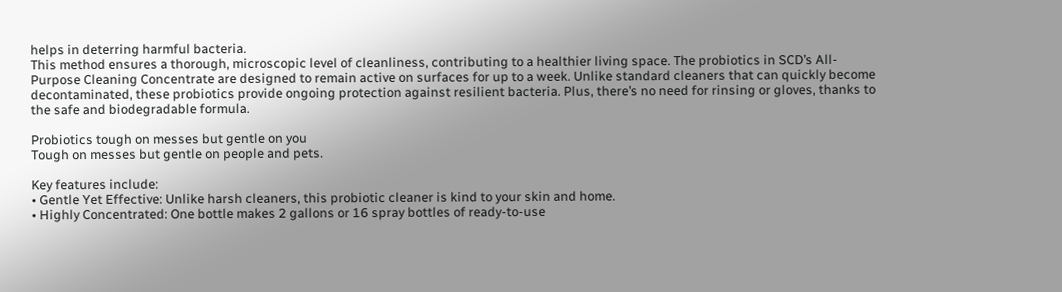helps in deterring harmful bacteria.
This method ensures a thorough, microscopic level of cleanliness, contributing to a healthier living space. The probiotics in SCD’s All-Purpose Cleaning Concentrate are designed to remain active on surfaces for up to a week. Unlike standard cleaners that can quickly become decontaminated, these probiotics provide ongoing protection against resilient bacteria. Plus, there’s no need for rinsing or gloves, thanks to the safe and biodegradable formula.

Probiotics tough on messes but gentle on you
Tough on messes but gentle on people and pets.

Key features include:
• Gentle Yet Effective: Unlike harsh cleaners, this probiotic cleaner is kind to your skin and home.
• Highly Concentrated: One bottle makes 2 gallons or 16 spray bottles of ready-to-use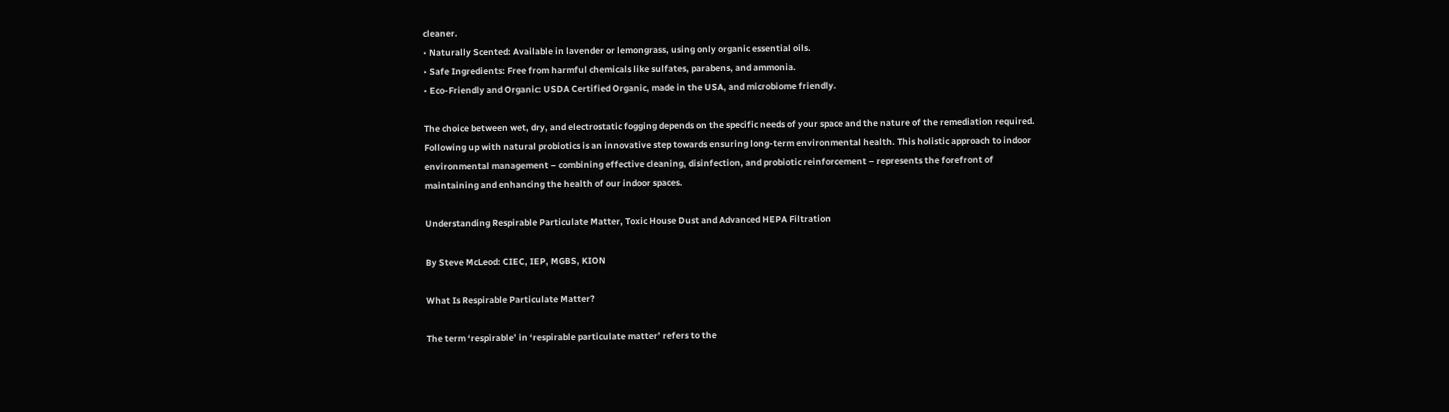cleaner.
• Naturally Scented: Available in lavender or lemongrass, using only organic essential oils.
• Safe Ingredients: Free from harmful chemicals like sulfates, parabens, and ammonia.
• Eco-Friendly and Organic: USDA Certified Organic, made in the USA, and microbiome friendly.

The choice between wet, dry, and electrostatic fogging depends on the specific needs of your space and the nature of the remediation required. Following up with natural probiotics is an innovative step towards ensuring long-term environmental health. This holistic approach to indoor environmental management – combining effective cleaning, disinfection, and probiotic reinforcement – represents the forefront of maintaining and enhancing the health of our indoor spaces.

Understanding Respirable Particulate Matter, Toxic House Dust and Advanced HEPA Filtration

By Steve McLeod: CIEC, IEP, MGBS, KION

What Is Respirable Particulate Matter?

The term ‘respirable’ in ‘respirable particulate matter’ refers to the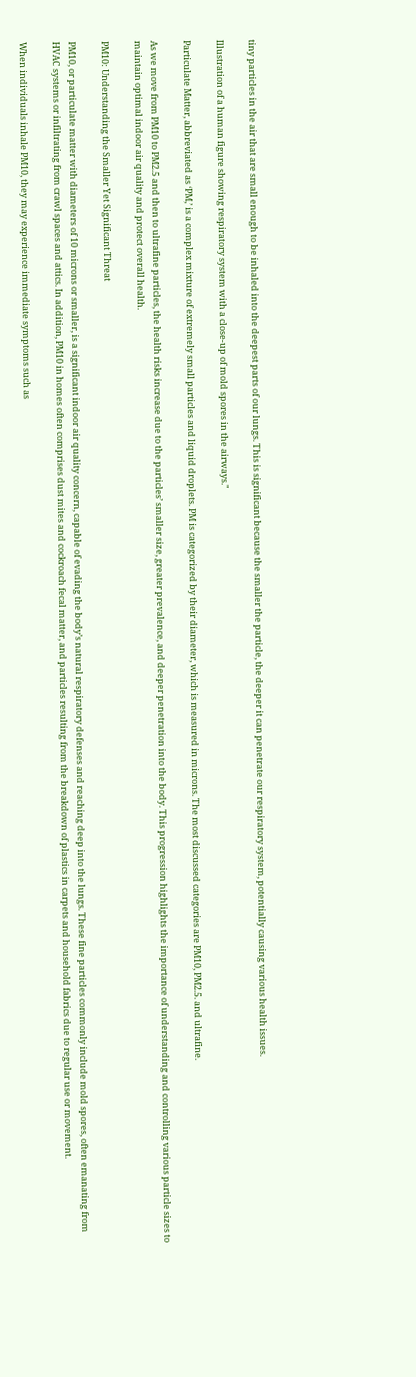tiny particles in the air that are small enough to be inhaled into the deepest parts of our lungs. This is significant because the smaller the particle, the deeper it can penetrate our respiratory system, potentially causing various health issues.

Illustration of a human figure showing respiratory system with a close-up of mold spores in the airways."

Particulate Matter, abbreviated as ‘PM,’ is a complex mixture of extremely small particles and liquid droplets. PM is categorized by their diameter, which is measured in microns. The most discussed categories are PM10, PM2.5. and ultrafine.

As we move from PM10 to PM2.5 and then to ultrafine particles, the health risks increase due to the particles’ smaller size, greater prevalence, and deeper penetration into the body. This progression highlights the importance of understanding and controlling various particle sizes to maintain optimal indoor air quality and protect overall health.

PM10: Understanding the Smaller Yet Significant Threat

PM10, or particulate matter with diameters of 10 microns or smaller, is a significant indoor air quality concern, capable of evading the body’s natural respiratory defenses and reaching deep into the lungs. These fine particles commonly include mold spores, often emanating from HVAC systems or infiltrating from crawl spaces and attics. In addition, PM10 in homes often comprises dust mites and cockroach fecal matter, and particles resulting from the breakdown of plastics in carpets and household fabrics due to regular use or movement.

When individuals inhale PM10, they may experience immediate symptoms such as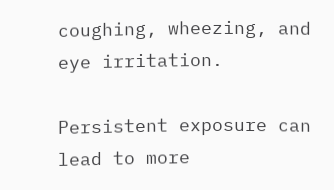coughing, wheezing, and eye irritation.

Persistent exposure can lead to more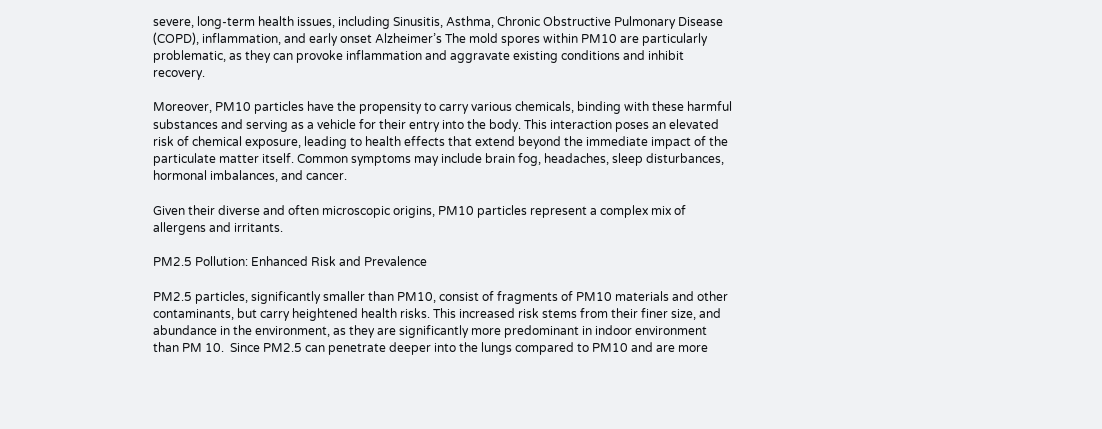severe, long-term health issues, including Sinusitis, Asthma, Chronic Obstructive Pulmonary Disease (COPD), inflammation, and early onset Alzheimer’s The mold spores within PM10 are particularly problematic, as they can provoke inflammation and aggravate existing conditions and inhibit recovery.

Moreover, PM10 particles have the propensity to carry various chemicals, binding with these harmful substances and serving as a vehicle for their entry into the body. This interaction poses an elevated risk of chemical exposure, leading to health effects that extend beyond the immediate impact of the particulate matter itself. Common symptoms may include brain fog, headaches, sleep disturbances, hormonal imbalances, and cancer.

Given their diverse and often microscopic origins, PM10 particles represent a complex mix of allergens and irritants.

PM2.5 Pollution: Enhanced Risk and Prevalence

PM2.5 particles, significantly smaller than PM10, consist of fragments of PM10 materials and other contaminants, but carry heightened health risks. This increased risk stems from their finer size, and abundance in the environment, as they are significantly more predominant in indoor environment than PM 10.  Since PM2.5 can penetrate deeper into the lungs compared to PM10 and are more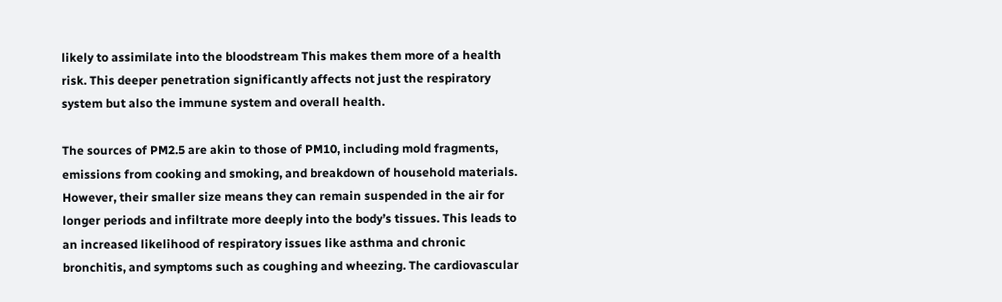likely to assimilate into the bloodstream This makes them more of a health risk. This deeper penetration significantly affects not just the respiratory system but also the immune system and overall health.

The sources of PM2.5 are akin to those of PM10, including mold fragments, emissions from cooking and smoking, and breakdown of household materials. However, their smaller size means they can remain suspended in the air for longer periods and infiltrate more deeply into the body’s tissues. This leads to an increased likelihood of respiratory issues like asthma and chronic bronchitis, and symptoms such as coughing and wheezing. The cardiovascular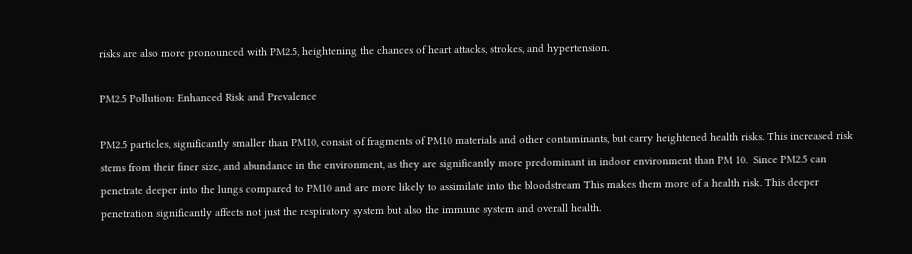risks are also more pronounced with PM2.5, heightening the chances of heart attacks, strokes, and hypertension.

PM2.5 Pollution: Enhanced Risk and Prevalence

PM2.5 particles, significantly smaller than PM10, consist of fragments of PM10 materials and other contaminants, but carry heightened health risks. This increased risk stems from their finer size, and abundance in the environment, as they are significantly more predominant in indoor environment than PM 10.  Since PM2.5 can penetrate deeper into the lungs compared to PM10 and are more likely to assimilate into the bloodstream This makes them more of a health risk. This deeper penetration significantly affects not just the respiratory system but also the immune system and overall health.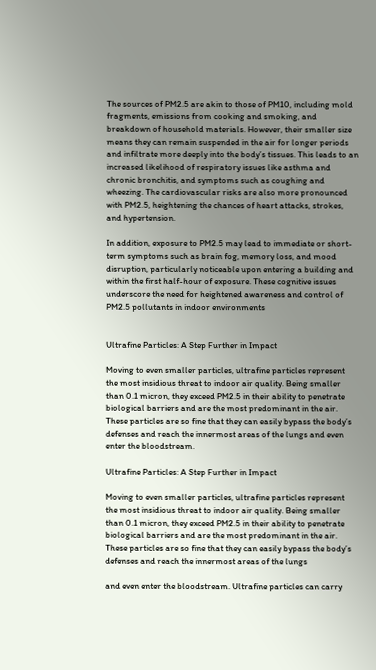The sources of PM2.5 are akin to those of PM10, including mold fragments, emissions from cooking and smoking, and breakdown of household materials. However, their smaller size means they can remain suspended in the air for longer periods and infiltrate more deeply into the body’s tissues. This leads to an increased likelihood of respiratory issues like asthma and chronic bronchitis, and symptoms such as coughing and wheezing. The cardiovascular risks are also more pronounced with PM2.5, heightening the chances of heart attacks, strokes, and hypertension.

In addition, exposure to PM2.5 may lead to immediate or short-term symptoms such as brain fog, memory loss, and mood disruption, particularly noticeable upon entering a building and within the first half-hour of exposure. These cognitive issues underscore the need for heightened awareness and control of PM2.5 pollutants in indoor environments


Ultrafine Particles: A Step Further in Impact

Moving to even smaller particles, ultrafine particles represent the most insidious threat to indoor air quality. Being smaller than 0.1 micron, they exceed PM2.5 in their ability to penetrate biological barriers and are the most predominant in the air. These particles are so fine that they can easily bypass the body’s defenses and reach the innermost areas of the lungs and even enter the bloodstream.

Ultrafine Particles: A Step Further in Impact

Moving to even smaller particles, ultrafine particles represent the most insidious threat to indoor air quality. Being smaller than 0.1 micron, they exceed PM2.5 in their ability to penetrate biological barriers and are the most predominant in the air. These particles are so fine that they can easily bypass the body’s defenses and reach the innermost areas of the lungs

and even enter the bloodstream. Ultrafine particles can carry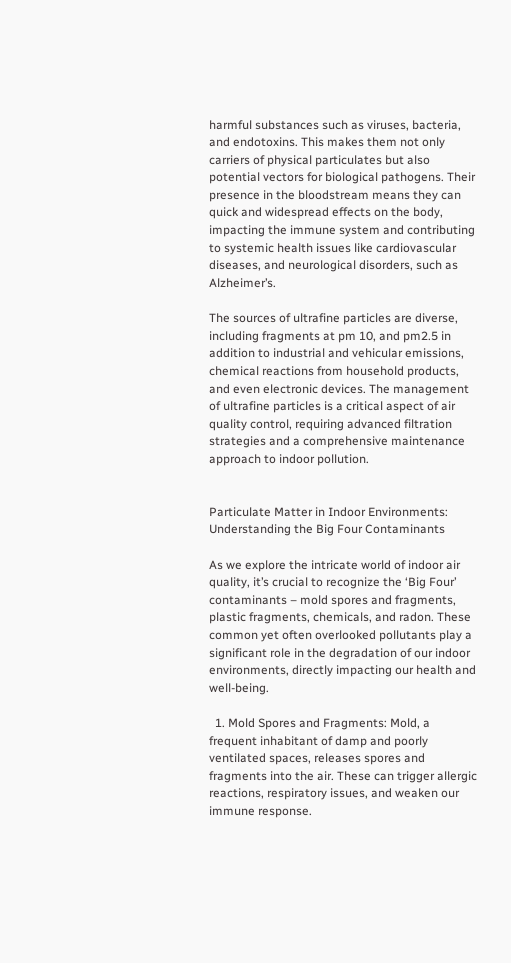harmful substances such as viruses, bacteria, and endotoxins. This makes them not only carriers of physical particulates but also potential vectors for biological pathogens. Their presence in the bloodstream means they can quick and widespread effects on the body, impacting the immune system and contributing to systemic health issues like cardiovascular diseases, and neurological disorders, such as Alzheimer’s.

The sources of ultrafine particles are diverse, including fragments at pm 10, and pm2.5 in addition to industrial and vehicular emissions, chemical reactions from household products, and even electronic devices. The management of ultrafine particles is a critical aspect of air quality control, requiring advanced filtration strategies and a comprehensive maintenance approach to indoor pollution.


Particulate Matter in Indoor Environments: Understanding the Big Four Contaminants

As we explore the intricate world of indoor air quality, it’s crucial to recognize the ‘Big Four’ contaminants – mold spores and fragments, plastic fragments, chemicals, and radon. These common yet often overlooked pollutants play a significant role in the degradation of our indoor environments, directly impacting our health and well-being.

  1. Mold Spores and Fragments: Mold, a frequent inhabitant of damp and poorly ventilated spaces, releases spores and fragments into the air. These can trigger allergic reactions, respiratory issues, and weaken our immune response.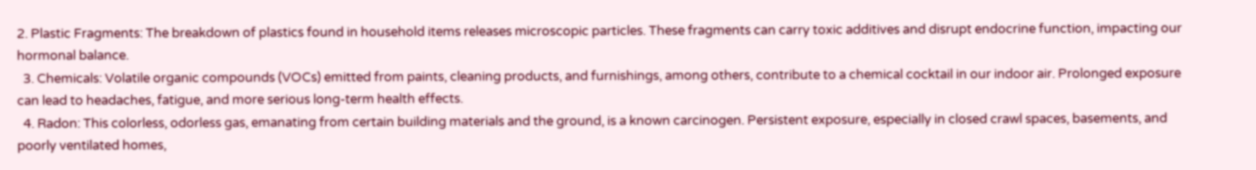2. Plastic Fragments: The breakdown of plastics found in household items releases microscopic particles. These fragments can carry toxic additives and disrupt endocrine function, impacting our hormonal balance.
  3. Chemicals: Volatile organic compounds (VOCs) emitted from paints, cleaning products, and furnishings, among others, contribute to a chemical cocktail in our indoor air. Prolonged exposure can lead to headaches, fatigue, and more serious long-term health effects.
  4. Radon: This colorless, odorless gas, emanating from certain building materials and the ground, is a known carcinogen. Persistent exposure, especially in closed crawl spaces, basements, and poorly ventilated homes,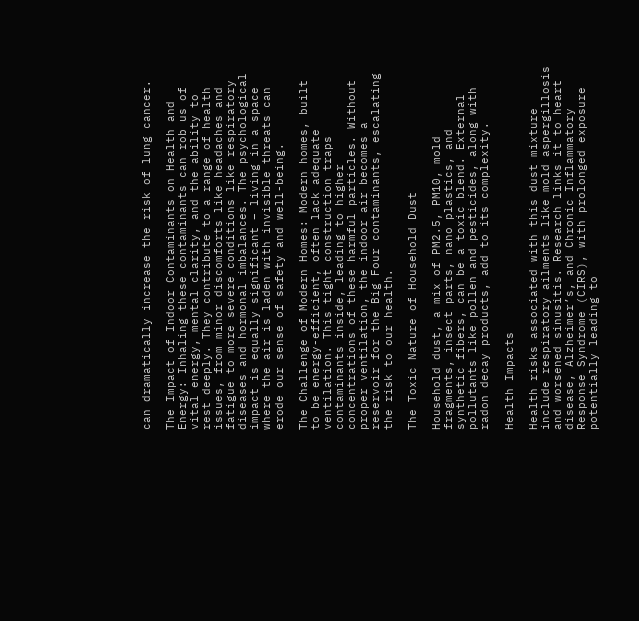can dramatically increase the risk of lung cancer.

The Impact of Indoor Contaminants on Health and Energy: Inhaling these contaminants can rob us of vital energy, mental clarity, and the ability to rest deeply. They contribute to a range of health issues, from minor discomforts like headaches and fatigue to more severe conditions like respiratory diseases and hormonal imbalances. The psychological impact is equally significant – living in a space where the air is laden with invisible threats can erode our sense of safety and well-being.

The Challenge of Modern Homes: Modern homes, built to be energy-efficient, often lack adequate ventilation. This tight construction traps contaminants inside, leading to higher concentrations of these harmful particles. Without proper ventilation, the indoor air becomes a reservoir for the Big Four contaminants, escalating the risk to our health.

The Toxic Nature of Household Dust

Household dust, a mix of PM2.5, PM10, mold fragments, insect parts, nano plastics, and synthetic fibers, can be a toxic blend. External pollutants like pollen and pesticides, along with radon decay products, add to its complexity.

Health Impacts

Health risks associated with this dust mixture include respiratory ailments like mold aspergillosis and worsened sinusitis. Research links it to heart disease, Alzheimer’s, and Chronic Inflammatory Response Syndrome (CIRS), with prolonged exposure potentially leading to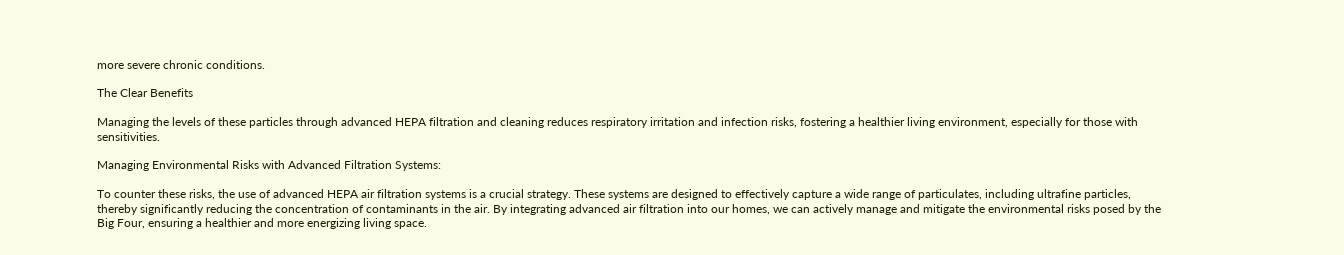more severe chronic conditions.

The Clear Benefits

Managing the levels of these particles through advanced HEPA filtration and cleaning reduces respiratory irritation and infection risks, fostering a healthier living environment, especially for those with sensitivities.

Managing Environmental Risks with Advanced Filtration Systems:

To counter these risks, the use of advanced HEPA air filtration systems is a crucial strategy. These systems are designed to effectively capture a wide range of particulates, including ultrafine particles, thereby significantly reducing the concentration of contaminants in the air. By integrating advanced air filtration into our homes, we can actively manage and mitigate the environmental risks posed by the Big Four, ensuring a healthier and more energizing living space.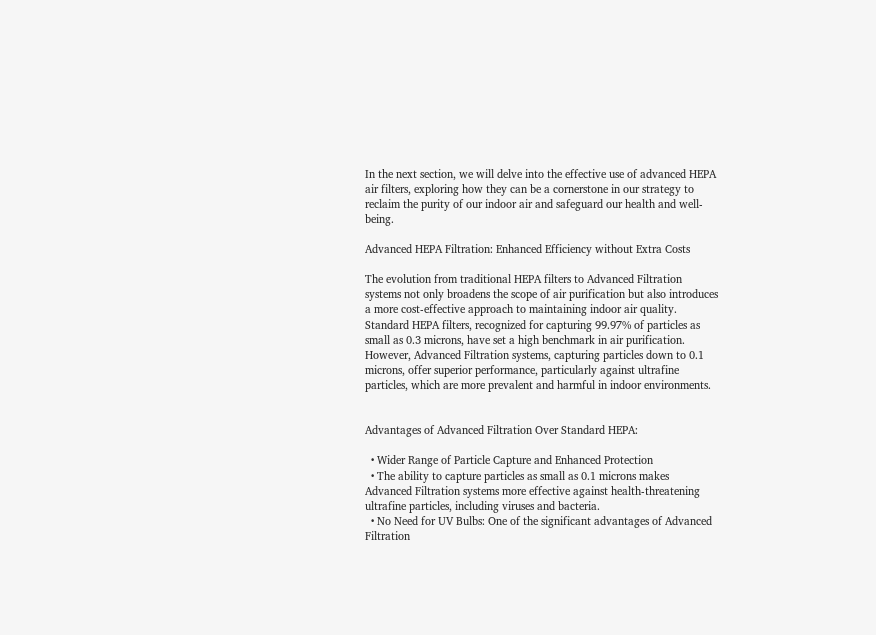In the next section, we will delve into the effective use of advanced HEPA air filters, exploring how they can be a cornerstone in our strategy to reclaim the purity of our indoor air and safeguard our health and well-being.

Advanced HEPA Filtration: Enhanced Efficiency without Extra Costs

The evolution from traditional HEPA filters to Advanced Filtration systems not only broadens the scope of air purification but also introduces a more cost-effective approach to maintaining indoor air quality. Standard HEPA filters, recognized for capturing 99.97% of particles as small as 0.3 microns, have set a high benchmark in air purification. However, Advanced Filtration systems, capturing particles down to 0.1 microns, offer superior performance, particularly against ultrafine particles, which are more prevalent and harmful in indoor environments.


Advantages of Advanced Filtration Over Standard HEPA:

  • Wider Range of Particle Capture and Enhanced Protection
  • The ability to capture particles as small as 0.1 microns makes Advanced Filtration systems more effective against health-threatening ultrafine particles, including viruses and bacteria.
  • No Need for UV Bulbs: One of the significant advantages of Advanced Filtration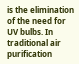is the elimination of the need for UV bulbs. In traditional air purification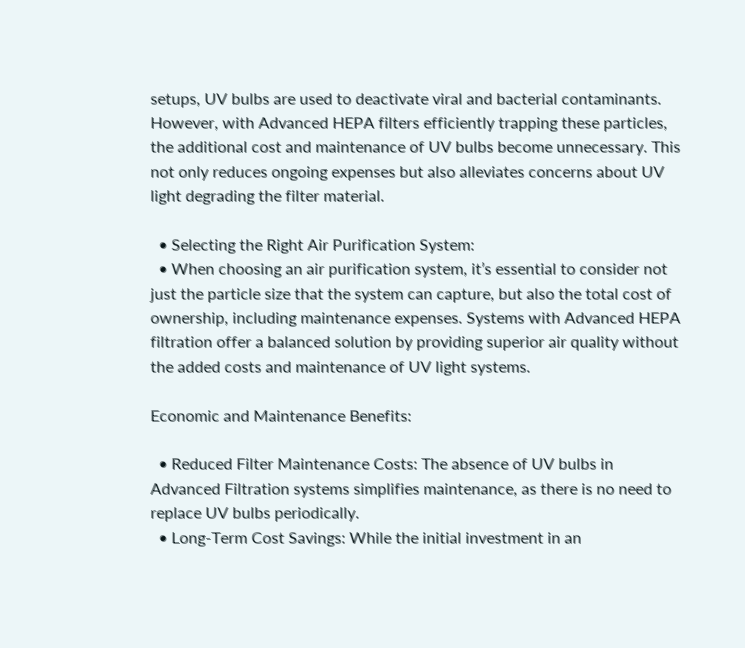setups, UV bulbs are used to deactivate viral and bacterial contaminants. However, with Advanced HEPA filters efficiently trapping these particles, the additional cost and maintenance of UV bulbs become unnecessary. This not only reduces ongoing expenses but also alleviates concerns about UV light degrading the filter material.

  • Selecting the Right Air Purification System:
  • When choosing an air purification system, it’s essential to consider not just the particle size that the system can capture, but also the total cost of ownership, including maintenance expenses. Systems with Advanced HEPA filtration offer a balanced solution by providing superior air quality without the added costs and maintenance of UV light systems.

Economic and Maintenance Benefits:

  • Reduced Filter Maintenance Costs: The absence of UV bulbs in Advanced Filtration systems simplifies maintenance, as there is no need to replace UV bulbs periodically.
  • Long-Term Cost Savings: While the initial investment in an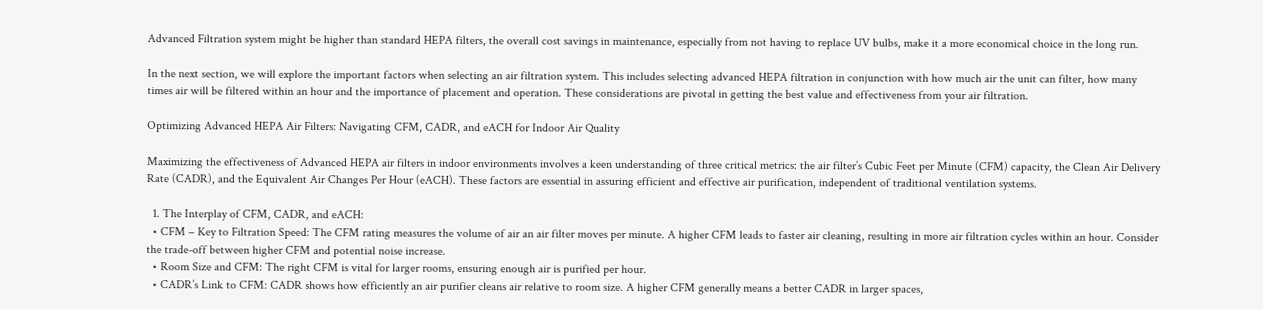Advanced Filtration system might be higher than standard HEPA filters, the overall cost savings in maintenance, especially from not having to replace UV bulbs, make it a more economical choice in the long run.

In the next section, we will explore the important factors when selecting an air filtration system. This includes selecting advanced HEPA filtration in conjunction with how much air the unit can filter, how many times air will be filtered within an hour and the importance of placement and operation. These considerations are pivotal in getting the best value and effectiveness from your air filtration.

Optimizing Advanced HEPA Air Filters: Navigating CFM, CADR, and eACH for Indoor Air Quality

Maximizing the effectiveness of Advanced HEPA air filters in indoor environments involves a keen understanding of three critical metrics: the air filter’s Cubic Feet per Minute (CFM) capacity, the Clean Air Delivery Rate (CADR), and the Equivalent Air Changes Per Hour (eACH). These factors are essential in assuring efficient and effective air purification, independent of traditional ventilation systems.

  1. The Interplay of CFM, CADR, and eACH:
  • CFM – Key to Filtration Speed: The CFM rating measures the volume of air an air filter moves per minute. A higher CFM leads to faster air cleaning, resulting in more air filtration cycles within an hour. Consider the trade-off between higher CFM and potential noise increase.
  • Room Size and CFM: The right CFM is vital for larger rooms, ensuring enough air is purified per hour.
  • CADR’s Link to CFM: CADR shows how efficiently an air purifier cleans air relative to room size. A higher CFM generally means a better CADR in larger spaces,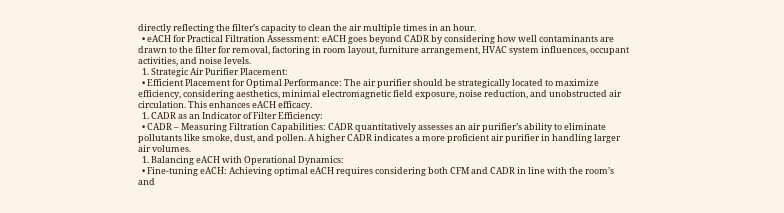directly reflecting the filter’s capacity to clean the air multiple times in an hour.
  • eACH for Practical Filtration Assessment: eACH goes beyond CADR by considering how well contaminants are drawn to the filter for removal, factoring in room layout, furniture arrangement, HVAC system influences, occupant activities, and noise levels.
  1. Strategic Air Purifier Placement:
  • Efficient Placement for Optimal Performance: The air purifier should be strategically located to maximize efficiency, considering aesthetics, minimal electromagnetic field exposure, noise reduction, and unobstructed air circulation. This enhances eACH efficacy.
  1. CADR as an Indicator of Filter Efficiency:
  • CADR – Measuring Filtration Capabilities: CADR quantitatively assesses an air purifier’s ability to eliminate pollutants like smoke, dust, and pollen. A higher CADR indicates a more proficient air purifier in handling larger air volumes.
  1. Balancing eACH with Operational Dynamics:
  • Fine-tuning eACH: Achieving optimal eACH requires considering both CFM and CADR in line with the room’s and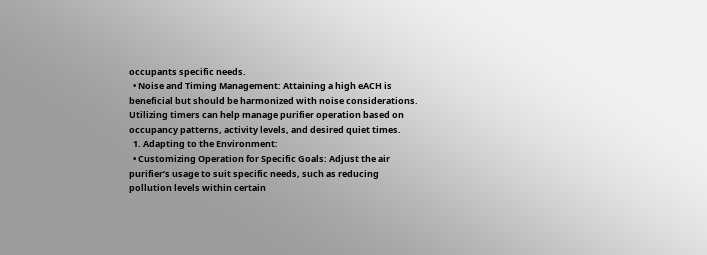occupants specific needs.
  • Noise and Timing Management: Attaining a high eACH is beneficial but should be harmonized with noise considerations. Utilizing timers can help manage purifier operation based on occupancy patterns, activity levels, and desired quiet times.
  1. Adapting to the Environment:
  • Customizing Operation for Specific Goals: Adjust the air purifier’s usage to suit specific needs, such as reducing pollution levels within certain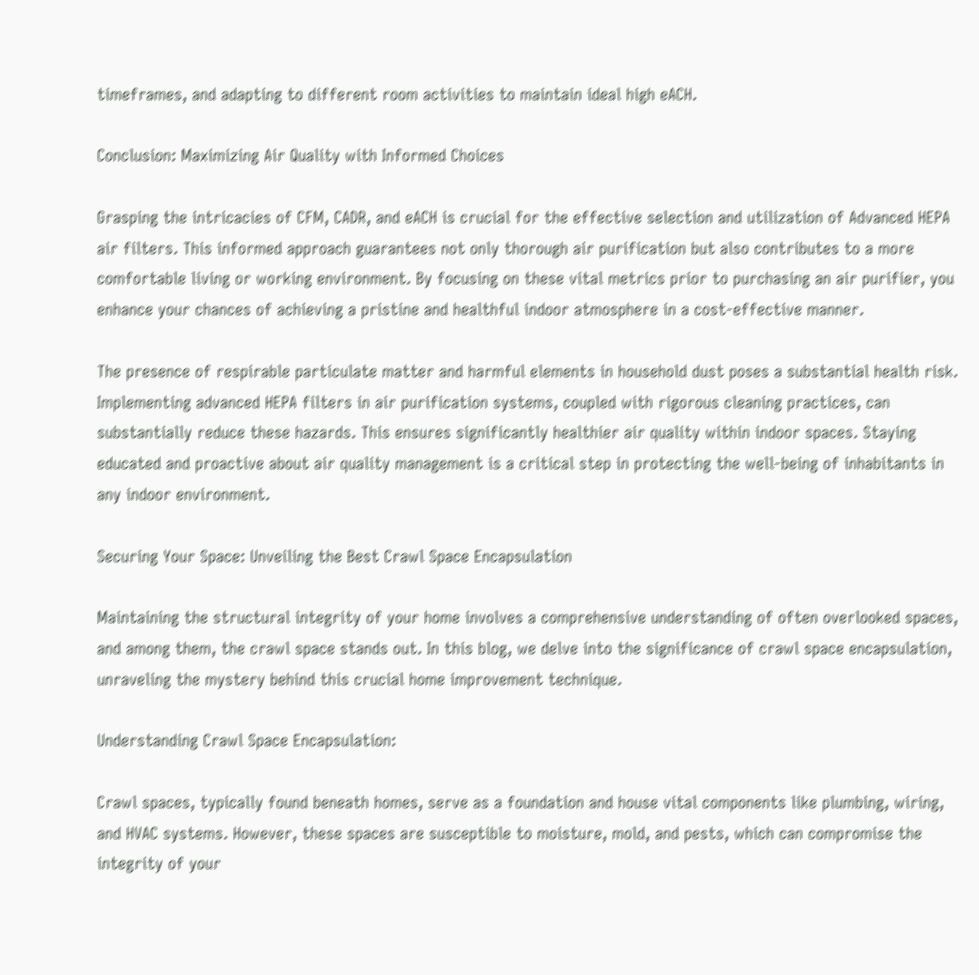timeframes, and adapting to different room activities to maintain ideal high eACH.

Conclusion: Maximizing Air Quality with Informed Choices

Grasping the intricacies of CFM, CADR, and eACH is crucial for the effective selection and utilization of Advanced HEPA air filters. This informed approach guarantees not only thorough air purification but also contributes to a more comfortable living or working environment. By focusing on these vital metrics prior to purchasing an air purifier, you enhance your chances of achieving a pristine and healthful indoor atmosphere in a cost-effective manner.

The presence of respirable particulate matter and harmful elements in household dust poses a substantial health risk. Implementing advanced HEPA filters in air purification systems, coupled with rigorous cleaning practices, can substantially reduce these hazards. This ensures significantly healthier air quality within indoor spaces. Staying educated and proactive about air quality management is a critical step in protecting the well-being of inhabitants in any indoor environment.

Securing Your Space: Unveiling the Best Crawl Space Encapsulation

Maintaining the structural integrity of your home involves a comprehensive understanding of often overlooked spaces, and among them, the crawl space stands out. In this blog, we delve into the significance of crawl space encapsulation, unraveling the mystery behind this crucial home improvement technique.

Understanding Crawl Space Encapsulation:

Crawl spaces, typically found beneath homes, serve as a foundation and house vital components like plumbing, wiring, and HVAC systems. However, these spaces are susceptible to moisture, mold, and pests, which can compromise the integrity of your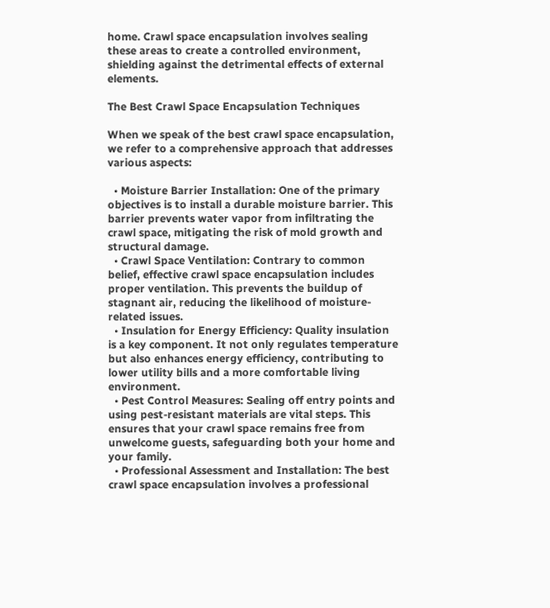home. Crawl space encapsulation involves sealing these areas to create a controlled environment, shielding against the detrimental effects of external elements.

The Best Crawl Space Encapsulation Techniques

When we speak of the best crawl space encapsulation, we refer to a comprehensive approach that addresses various aspects:

  • Moisture Barrier Installation: One of the primary objectives is to install a durable moisture barrier. This barrier prevents water vapor from infiltrating the crawl space, mitigating the risk of mold growth and structural damage.
  • Crawl Space Ventilation: Contrary to common belief, effective crawl space encapsulation includes proper ventilation. This prevents the buildup of stagnant air, reducing the likelihood of moisture-related issues.
  • Insulation for Energy Efficiency: Quality insulation is a key component. It not only regulates temperature but also enhances energy efficiency, contributing to lower utility bills and a more comfortable living environment.
  • Pest Control Measures: Sealing off entry points and using pest-resistant materials are vital steps. This ensures that your crawl space remains free from unwelcome guests, safeguarding both your home and your family.
  • Professional Assessment and Installation: The best crawl space encapsulation involves a professional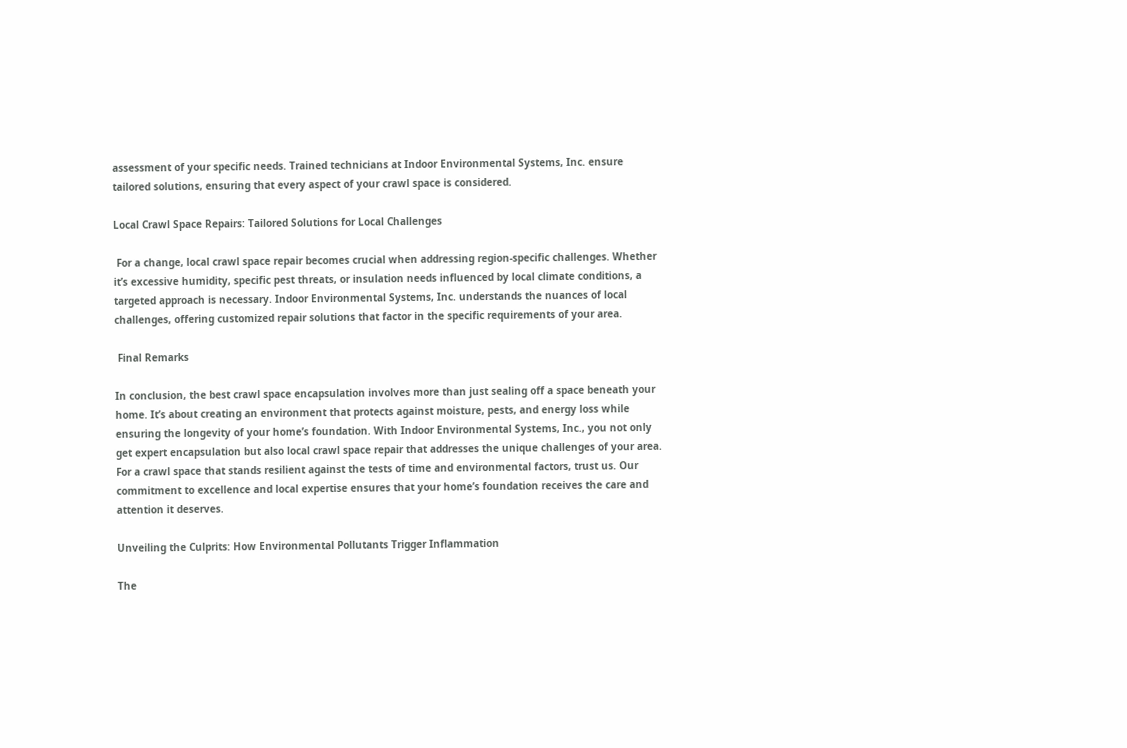assessment of your specific needs. Trained technicians at Indoor Environmental Systems, Inc. ensure tailored solutions, ensuring that every aspect of your crawl space is considered.

Local Crawl Space Repairs: Tailored Solutions for Local Challenges

 For a change, local crawl space repair becomes crucial when addressing region-specific challenges. Whether it’s excessive humidity, specific pest threats, or insulation needs influenced by local climate conditions, a targeted approach is necessary. Indoor Environmental Systems, Inc. understands the nuances of local challenges, offering customized repair solutions that factor in the specific requirements of your area.

 Final Remarks

In conclusion, the best crawl space encapsulation involves more than just sealing off a space beneath your home. It’s about creating an environment that protects against moisture, pests, and energy loss while ensuring the longevity of your home’s foundation. With Indoor Environmental Systems, Inc., you not only get expert encapsulation but also local crawl space repair that addresses the unique challenges of your area. For a crawl space that stands resilient against the tests of time and environmental factors, trust us. Our commitment to excellence and local expertise ensures that your home’s foundation receives the care and attention it deserves.

Unveiling the Culprits: How Environmental Pollutants Trigger Inflammation

The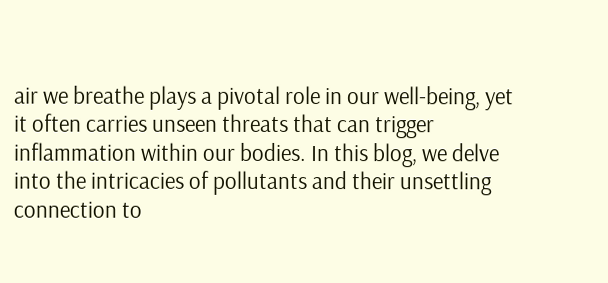air we breathe plays a pivotal role in our well-being, yet it often carries unseen threats that can trigger inflammation within our bodies. In this blog, we delve into the intricacies of pollutants and their unsettling connection to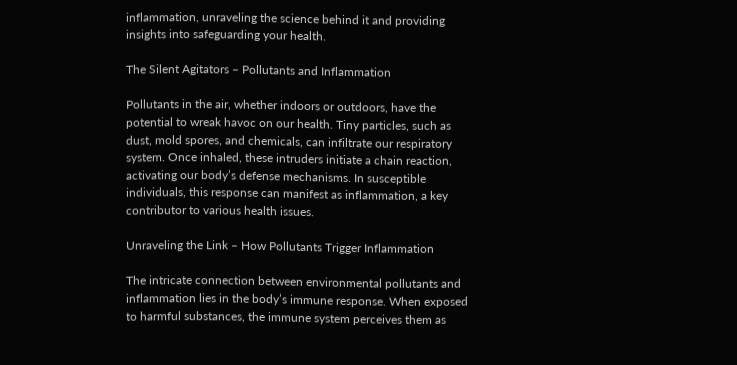inflammation, unraveling the science behind it and providing insights into safeguarding your health.

The Silent Agitators – Pollutants and Inflammation

Pollutants in the air, whether indoors or outdoors, have the potential to wreak havoc on our health. Tiny particles, such as dust, mold spores, and chemicals, can infiltrate our respiratory system. Once inhaled, these intruders initiate a chain reaction, activating our body’s defense mechanisms. In susceptible individuals, this response can manifest as inflammation, a key contributor to various health issues.

Unraveling the Link – How Pollutants Trigger Inflammation

The intricate connection between environmental pollutants and inflammation lies in the body’s immune response. When exposed to harmful substances, the immune system perceives them as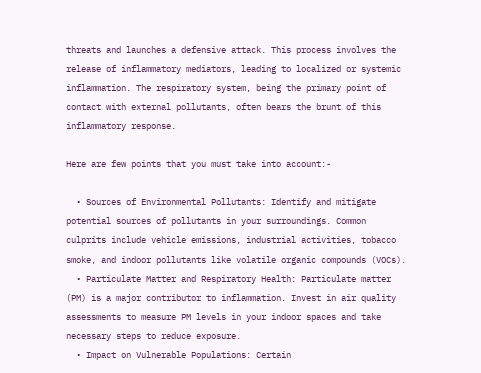threats and launches a defensive attack. This process involves the release of inflammatory mediators, leading to localized or systemic inflammation. The respiratory system, being the primary point of contact with external pollutants, often bears the brunt of this inflammatory response.

Here are few points that you must take into account:-

  • Sources of Environmental Pollutants: Identify and mitigate potential sources of pollutants in your surroundings. Common culprits include vehicle emissions, industrial activities, tobacco smoke, and indoor pollutants like volatile organic compounds (VOCs).
  • Particulate Matter and Respiratory Health: Particulate matter (PM) is a major contributor to inflammation. Invest in air quality assessments to measure PM levels in your indoor spaces and take necessary steps to reduce exposure.
  • Impact on Vulnerable Populations: Certain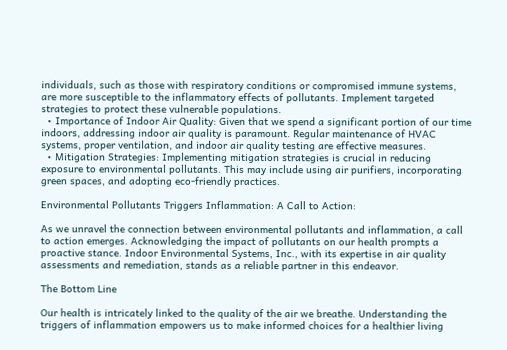individuals, such as those with respiratory conditions or compromised immune systems, are more susceptible to the inflammatory effects of pollutants. Implement targeted strategies to protect these vulnerable populations.
  • Importance of Indoor Air Quality: Given that we spend a significant portion of our time indoors, addressing indoor air quality is paramount. Regular maintenance of HVAC systems, proper ventilation, and indoor air quality testing are effective measures.
  • Mitigation Strategies: Implementing mitigation strategies is crucial in reducing exposure to environmental pollutants. This may include using air purifiers, incorporating green spaces, and adopting eco-friendly practices.

Environmental Pollutants Triggers Inflammation: A Call to Action:

As we unravel the connection between environmental pollutants and inflammation, a call to action emerges. Acknowledging the impact of pollutants on our health prompts a proactive stance. Indoor Environmental Systems, Inc., with its expertise in air quality assessments and remediation, stands as a reliable partner in this endeavor.

The Bottom Line

Our health is intricately linked to the quality of the air we breathe. Understanding the triggers of inflammation empowers us to make informed choices for a healthier living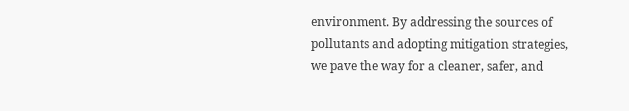environment. By addressing the sources of pollutants and adopting mitigation strategies, we pave the way for a cleaner, safer, and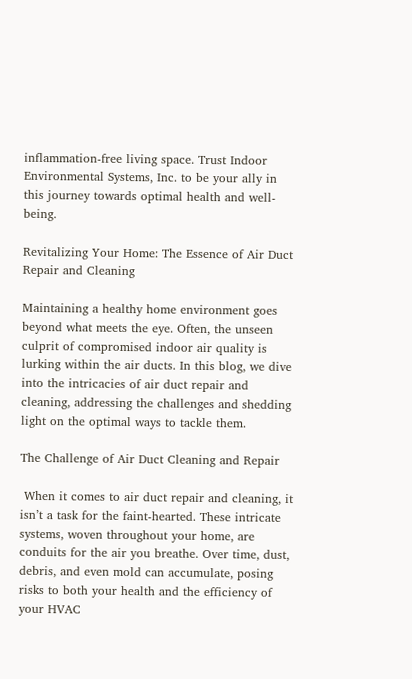inflammation-free living space. Trust Indoor Environmental Systems, Inc. to be your ally in this journey towards optimal health and well-being.

Revitalizing Your Home: The Essence of Air Duct Repair and Cleaning

Maintaining a healthy home environment goes beyond what meets the eye. Often, the unseen culprit of compromised indoor air quality is lurking within the air ducts. In this blog, we dive into the intricacies of air duct repair and cleaning, addressing the challenges and shedding light on the optimal ways to tackle them.

The Challenge of Air Duct Cleaning and Repair

 When it comes to air duct repair and cleaning, it isn’t a task for the faint-hearted. These intricate systems, woven throughout your home, are conduits for the air you breathe. Over time, dust, debris, and even mold can accumulate, posing risks to both your health and the efficiency of your HVAC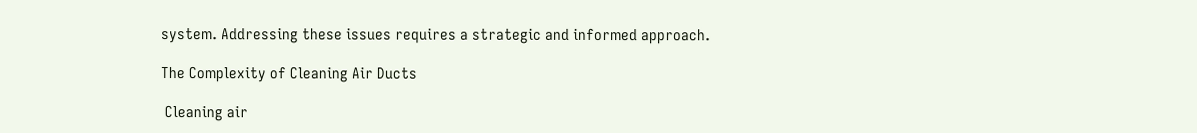system. Addressing these issues requires a strategic and informed approach.

The Complexity of Cleaning Air Ducts

 Cleaning air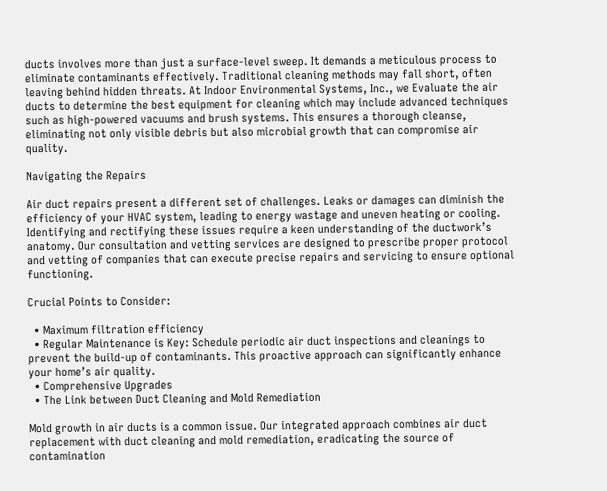ducts involves more than just a surface-level sweep. It demands a meticulous process to eliminate contaminants effectively. Traditional cleaning methods may fall short, often leaving behind hidden threats. At Indoor Environmental Systems, Inc., we Evaluate the air ducts to determine the best equipment for cleaning which may include advanced techniques such as high-powered vacuums and brush systems. This ensures a thorough cleanse, eliminating not only visible debris but also microbial growth that can compromise air quality.

Navigating the Repairs

Air duct repairs present a different set of challenges. Leaks or damages can diminish the efficiency of your HVAC system, leading to energy wastage and uneven heating or cooling. Identifying and rectifying these issues require a keen understanding of the ductwork’s anatomy. Our consultation and vetting services are designed to prescribe proper protocol and vetting of companies that can execute precise repairs and servicing to ensure optional functioning.

Crucial Points to Consider:

  • Maximum filtration efficiency
  • Regular Maintenance is Key: Schedule periodic air duct inspections and cleanings to prevent the build-up of contaminants. This proactive approach can significantly enhance your home’s air quality.
  • Comprehensive Upgrades
  • The Link between Duct Cleaning and Mold Remediation

Mold growth in air ducts is a common issue. Our integrated approach combines air duct replacement with duct cleaning and mold remediation, eradicating the source of contamination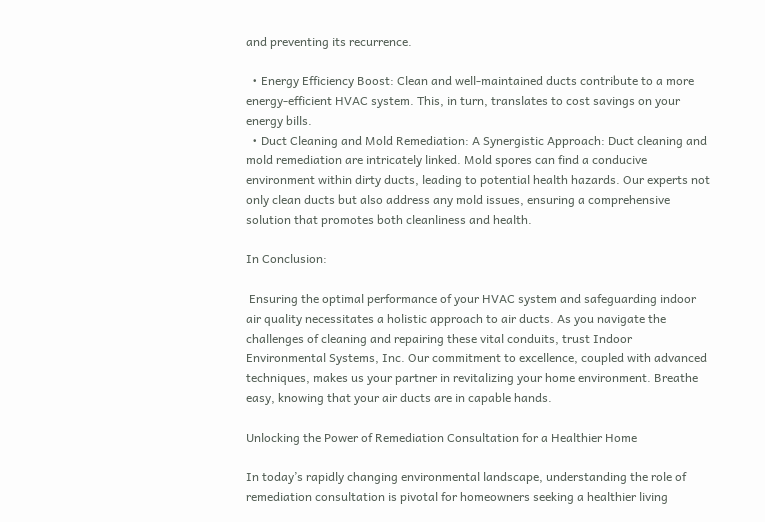and preventing its recurrence.

  • Energy Efficiency Boost: Clean and well-maintained ducts contribute to a more energy-efficient HVAC system. This, in turn, translates to cost savings on your energy bills.
  • Duct Cleaning and Mold Remediation: A Synergistic Approach: Duct cleaning and mold remediation are intricately linked. Mold spores can find a conducive environment within dirty ducts, leading to potential health hazards. Our experts not only clean ducts but also address any mold issues, ensuring a comprehensive solution that promotes both cleanliness and health.

In Conclusion:

 Ensuring the optimal performance of your HVAC system and safeguarding indoor air quality necessitates a holistic approach to air ducts. As you navigate the challenges of cleaning and repairing these vital conduits, trust Indoor Environmental Systems, Inc. Our commitment to excellence, coupled with advanced techniques, makes us your partner in revitalizing your home environment. Breathe easy, knowing that your air ducts are in capable hands.

Unlocking the Power of Remediation Consultation for a Healthier Home

In today’s rapidly changing environmental landscape, understanding the role of remediation consultation is pivotal for homeowners seeking a healthier living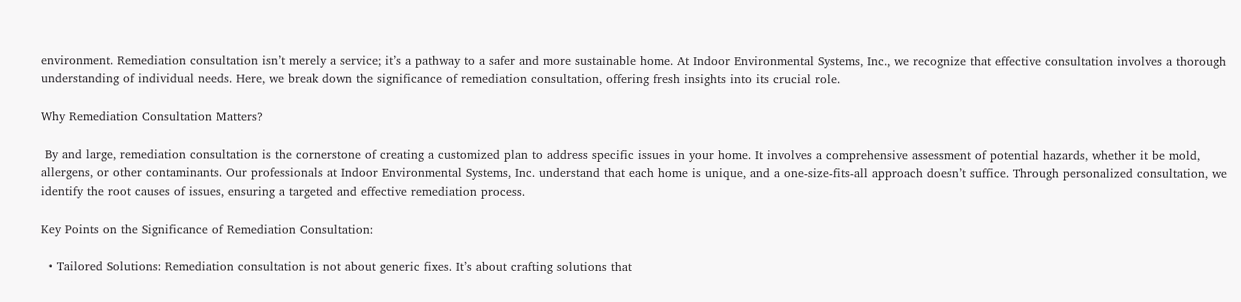environment. Remediation consultation isn’t merely a service; it’s a pathway to a safer and more sustainable home. At Indoor Environmental Systems, Inc., we recognize that effective consultation involves a thorough understanding of individual needs. Here, we break down the significance of remediation consultation, offering fresh insights into its crucial role.

Why Remediation Consultation Matters?

 By and large, remediation consultation is the cornerstone of creating a customized plan to address specific issues in your home. It involves a comprehensive assessment of potential hazards, whether it be mold, allergens, or other contaminants. Our professionals at Indoor Environmental Systems, Inc. understand that each home is unique, and a one-size-fits-all approach doesn’t suffice. Through personalized consultation, we identify the root causes of issues, ensuring a targeted and effective remediation process.

Key Points on the Significance of Remediation Consultation:

  • Tailored Solutions: Remediation consultation is not about generic fixes. It’s about crafting solutions that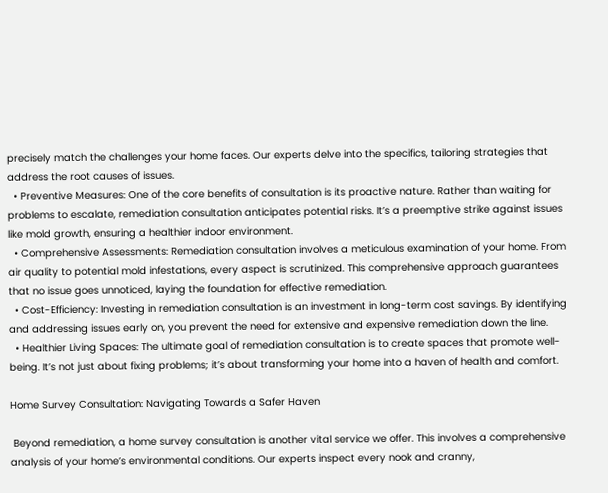precisely match the challenges your home faces. Our experts delve into the specifics, tailoring strategies that address the root causes of issues.
  • Preventive Measures: One of the core benefits of consultation is its proactive nature. Rather than waiting for problems to escalate, remediation consultation anticipates potential risks. It’s a preemptive strike against issues like mold growth, ensuring a healthier indoor environment.
  • Comprehensive Assessments: Remediation consultation involves a meticulous examination of your home. From air quality to potential mold infestations, every aspect is scrutinized. This comprehensive approach guarantees that no issue goes unnoticed, laying the foundation for effective remediation.
  • Cost-Efficiency: Investing in remediation consultation is an investment in long-term cost savings. By identifying and addressing issues early on, you prevent the need for extensive and expensive remediation down the line.
  • Healthier Living Spaces: The ultimate goal of remediation consultation is to create spaces that promote well-being. It’s not just about fixing problems; it’s about transforming your home into a haven of health and comfort.

Home Survey Consultation: Navigating Towards a Safer Haven

 Beyond remediation, a home survey consultation is another vital service we offer. This involves a comprehensive analysis of your home’s environmental conditions. Our experts inspect every nook and cranny,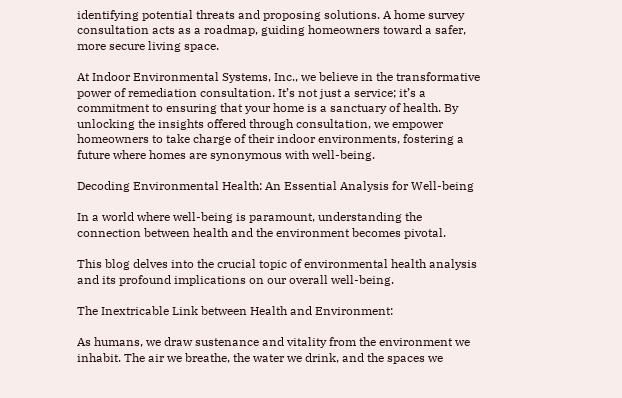identifying potential threats and proposing solutions. A home survey consultation acts as a roadmap, guiding homeowners toward a safer, more secure living space.

At Indoor Environmental Systems, Inc., we believe in the transformative power of remediation consultation. It’s not just a service; it’s a commitment to ensuring that your home is a sanctuary of health. By unlocking the insights offered through consultation, we empower homeowners to take charge of their indoor environments, fostering a future where homes are synonymous with well-being.

Decoding Environmental Health: An Essential Analysis for Well-being

In a world where well-being is paramount, understanding the connection between health and the environment becomes pivotal.

This blog delves into the crucial topic of environmental health analysis and its profound implications on our overall well-being.

The Inextricable Link between Health and Environment:

As humans, we draw sustenance and vitality from the environment we inhabit. The air we breathe, the water we drink, and the spaces we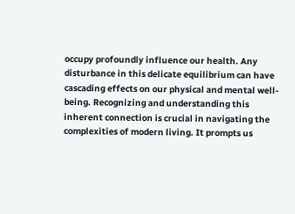occupy profoundly influence our health. Any disturbance in this delicate equilibrium can have cascading effects on our physical and mental well-being. Recognizing and understanding this inherent connection is crucial in navigating the complexities of modern living. It prompts us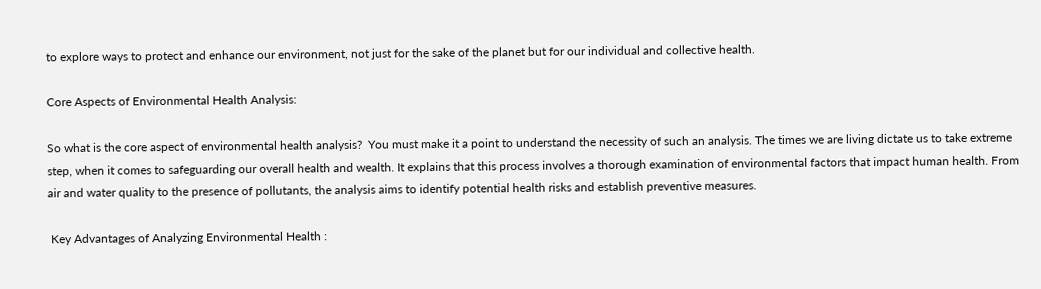to explore ways to protect and enhance our environment, not just for the sake of the planet but for our individual and collective health.

Core Aspects of Environmental Health Analysis:

So what is the core aspect of environmental health analysis?  You must make it a point to understand the necessity of such an analysis. The times we are living dictate us to take extreme step, when it comes to safeguarding our overall health and wealth. It explains that this process involves a thorough examination of environmental factors that impact human health. From air and water quality to the presence of pollutants, the analysis aims to identify potential health risks and establish preventive measures.

 Key Advantages of Analyzing Environmental Health :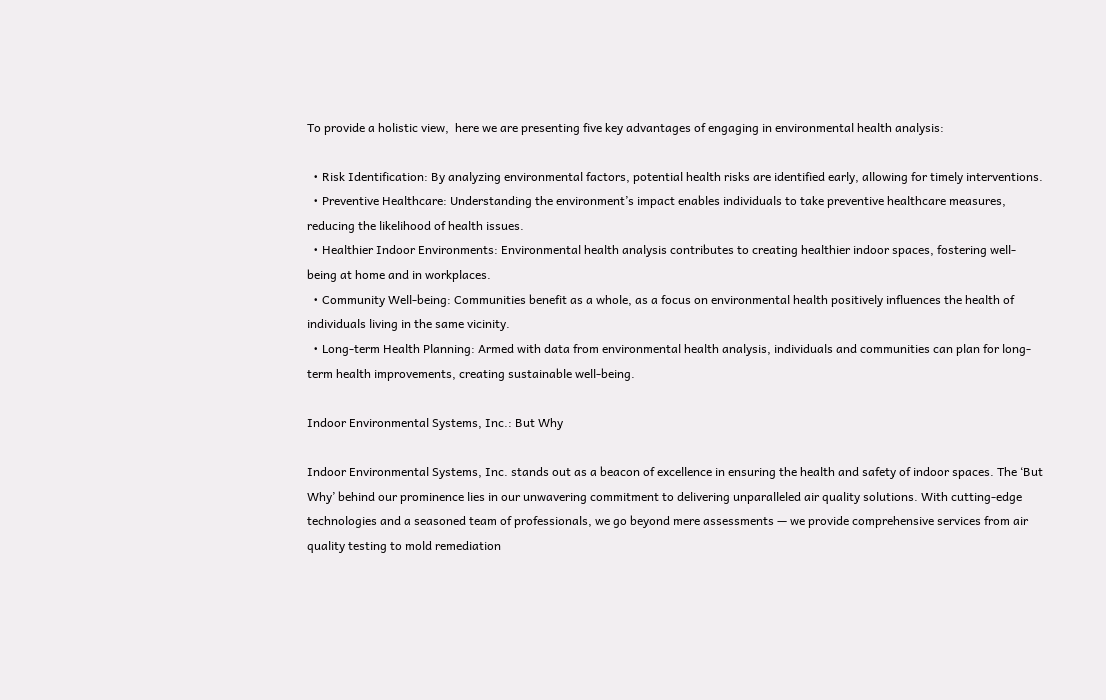To provide a holistic view,  here we are presenting five key advantages of engaging in environmental health analysis:

  • Risk Identification: By analyzing environmental factors, potential health risks are identified early, allowing for timely interventions.
  • Preventive Healthcare: Understanding the environment’s impact enables individuals to take preventive healthcare measures, reducing the likelihood of health issues.
  • Healthier Indoor Environments: Environmental health analysis contributes to creating healthier indoor spaces, fostering well-being at home and in workplaces.
  • Community Well-being: Communities benefit as a whole, as a focus on environmental health positively influences the health of individuals living in the same vicinity.
  • Long-term Health Planning: Armed with data from environmental health analysis, individuals and communities can plan for long-term health improvements, creating sustainable well-being.

Indoor Environmental Systems, Inc.: But Why

Indoor Environmental Systems, Inc. stands out as a beacon of excellence in ensuring the health and safety of indoor spaces. The ‘But Why’ behind our prominence lies in our unwavering commitment to delivering unparalleled air quality solutions. With cutting-edge technologies and a seasoned team of professionals, we go beyond mere assessments — we provide comprehensive services from air quality testing to mold remediation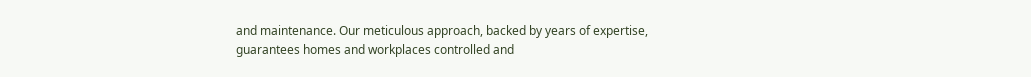and maintenance. Our meticulous approach, backed by years of expertise, guarantees homes and workplaces controlled and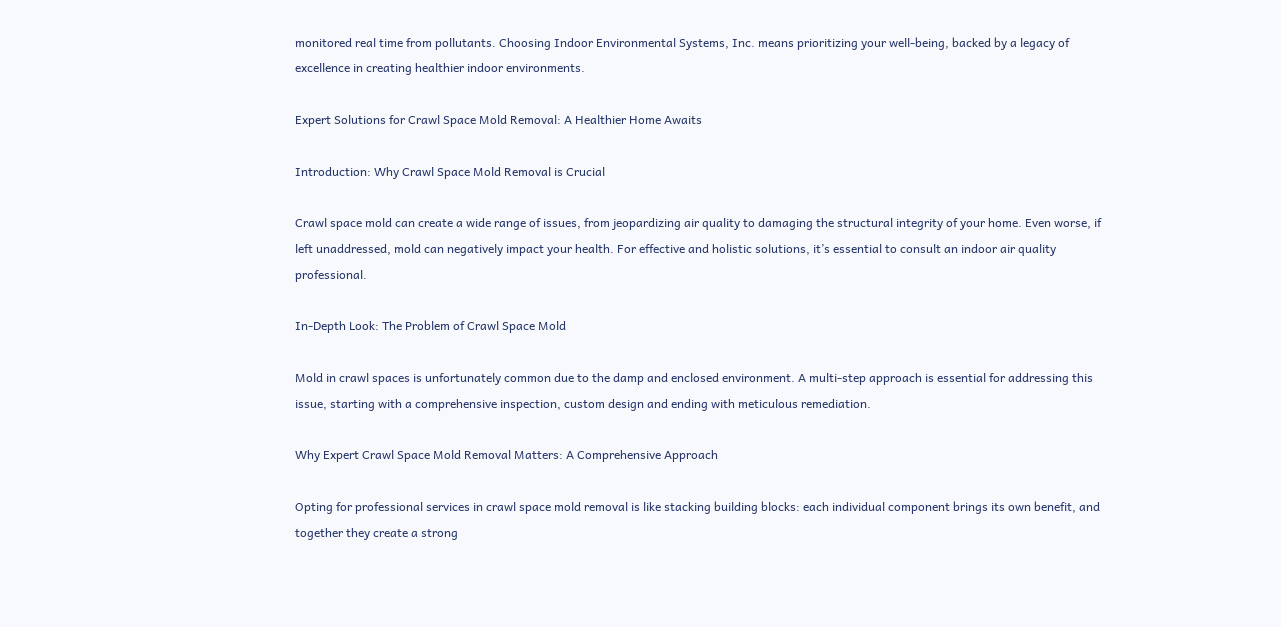monitored real time from pollutants. Choosing Indoor Environmental Systems, Inc. means prioritizing your well-being, backed by a legacy of excellence in creating healthier indoor environments.

Expert Solutions for Crawl Space Mold Removal: A Healthier Home Awaits

Introduction: Why Crawl Space Mold Removal is Crucial

Crawl space mold can create a wide range of issues, from jeopardizing air quality to damaging the structural integrity of your home. Even worse, if left unaddressed, mold can negatively impact your health. For effective and holistic solutions, it’s essential to consult an indoor air quality professional.

In-Depth Look: The Problem of Crawl Space Mold

Mold in crawl spaces is unfortunately common due to the damp and enclosed environment. A multi-step approach is essential for addressing this issue, starting with a comprehensive inspection, custom design and ending with meticulous remediation.

Why Expert Crawl Space Mold Removal Matters: A Comprehensive Approach

Opting for professional services in crawl space mold removal is like stacking building blocks: each individual component brings its own benefit, and together they create a strong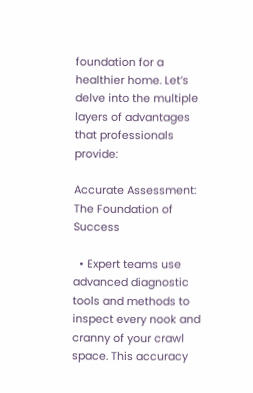foundation for a healthier home. Let’s delve into the multiple layers of advantages that professionals provide:

Accurate Assessment: The Foundation of Success

  • Expert teams use advanced diagnostic tools and methods to inspect every nook and cranny of your crawl space. This accuracy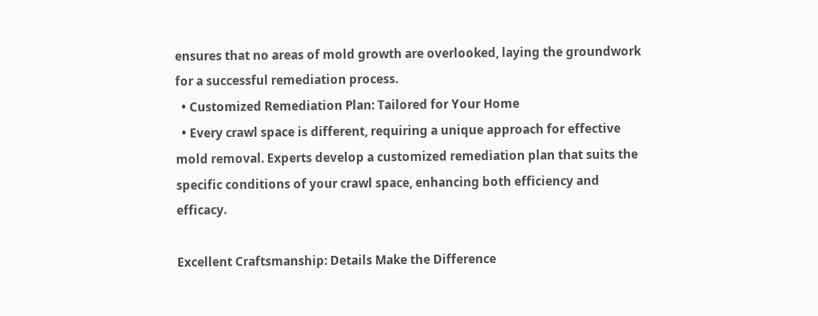ensures that no areas of mold growth are overlooked, laying the groundwork for a successful remediation process.
  • Customized Remediation Plan: Tailored for Your Home
  • Every crawl space is different, requiring a unique approach for effective mold removal. Experts develop a customized remediation plan that suits the specific conditions of your crawl space, enhancing both efficiency and efficacy.

Excellent Craftsmanship: Details Make the Difference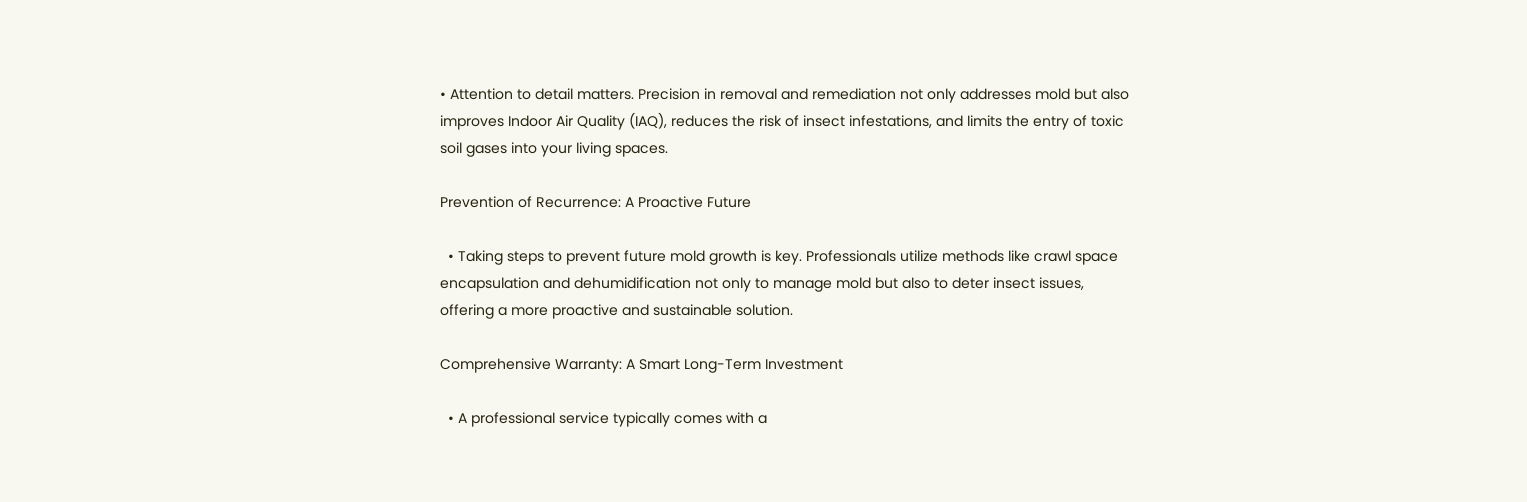• Attention to detail matters. Precision in removal and remediation not only addresses mold but also improves Indoor Air Quality (IAQ), reduces the risk of insect infestations, and limits the entry of toxic soil gases into your living spaces.

Prevention of Recurrence: A Proactive Future

  • Taking steps to prevent future mold growth is key. Professionals utilize methods like crawl space encapsulation and dehumidification not only to manage mold but also to deter insect issues, offering a more proactive and sustainable solution.

Comprehensive Warranty: A Smart Long-Term Investment

  • A professional service typically comes with a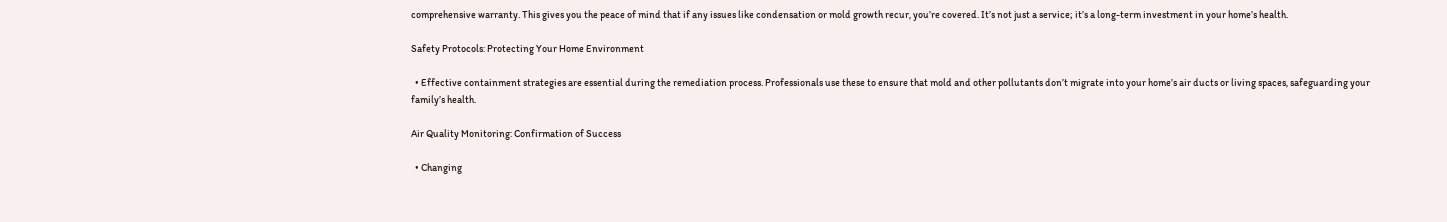comprehensive warranty. This gives you the peace of mind that if any issues like condensation or mold growth recur, you’re covered. It’s not just a service; it’s a long-term investment in your home’s health.

Safety Protocols: Protecting Your Home Environment

  • Effective containment strategies are essential during the remediation process. Professionals use these to ensure that mold and other pollutants don’t migrate into your home’s air ducts or living spaces, safeguarding your family’s health.

Air Quality Monitoring: Confirmation of Success

  • Changing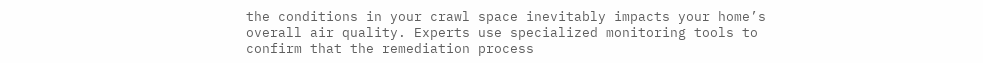the conditions in your crawl space inevitably impacts your home’s overall air quality. Experts use specialized monitoring tools to confirm that the remediation process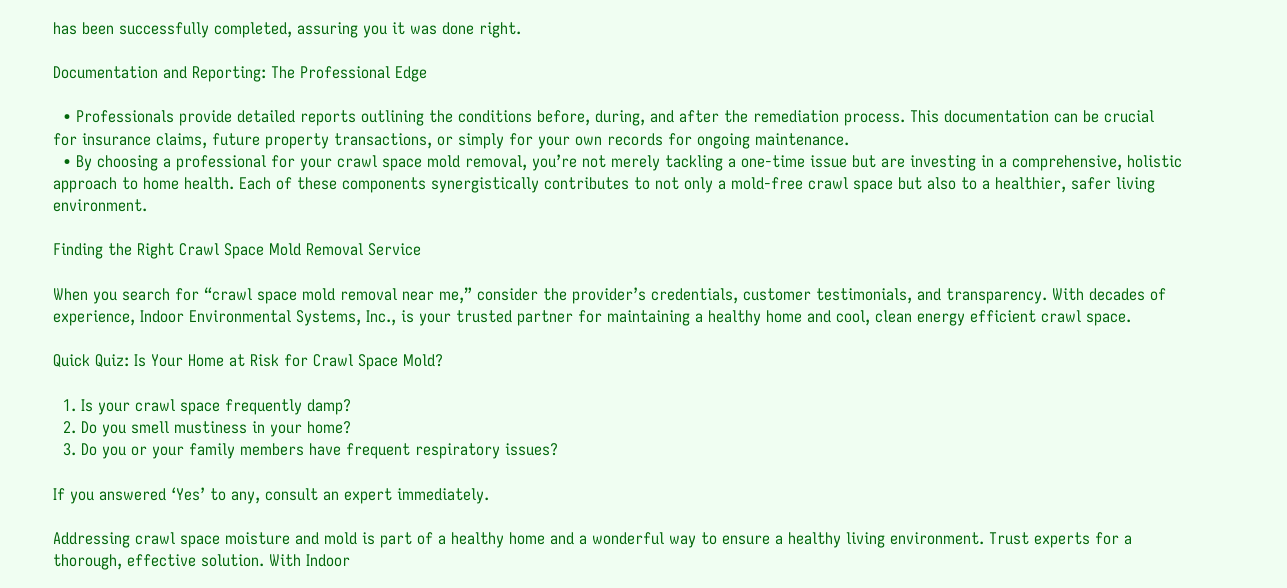has been successfully completed, assuring you it was done right.

Documentation and Reporting: The Professional Edge

  • Professionals provide detailed reports outlining the conditions before, during, and after the remediation process. This documentation can be crucial for insurance claims, future property transactions, or simply for your own records for ongoing maintenance.
  • By choosing a professional for your crawl space mold removal, you’re not merely tackling a one-time issue but are investing in a comprehensive, holistic approach to home health. Each of these components synergistically contributes to not only a mold-free crawl space but also to a healthier, safer living environment.

Finding the Right Crawl Space Mold Removal Service

When you search for “crawl space mold removal near me,” consider the provider’s credentials, customer testimonials, and transparency. With decades of experience, Indoor Environmental Systems, Inc., is your trusted partner for maintaining a healthy home and cool, clean energy efficient crawl space.

Quick Quiz: Is Your Home at Risk for Crawl Space Mold?

  1. Is your crawl space frequently damp?
  2. Do you smell mustiness in your home?
  3. Do you or your family members have frequent respiratory issues?

If you answered ‘Yes’ to any, consult an expert immediately.

Addressing crawl space moisture and mold is part of a healthy home and a wonderful way to ensure a healthy living environment. Trust experts for a thorough, effective solution. With Indoor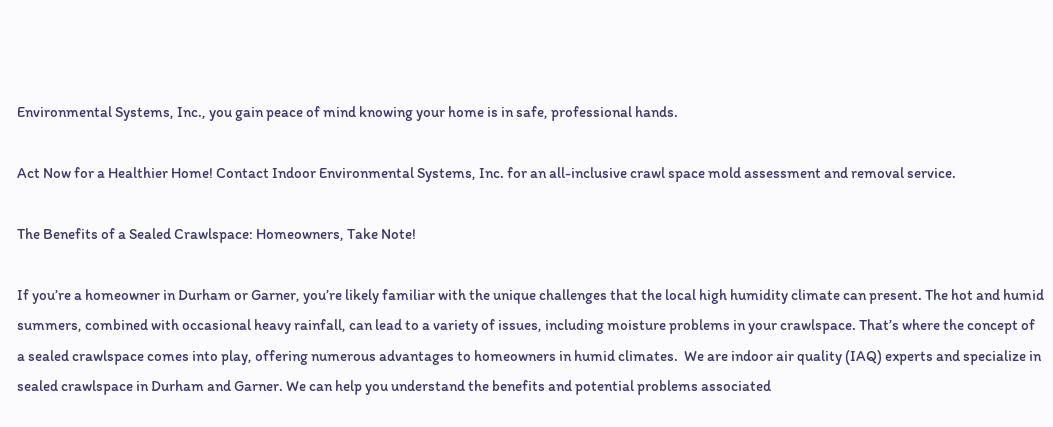Environmental Systems, Inc., you gain peace of mind knowing your home is in safe, professional hands.

Act Now for a Healthier Home! Contact Indoor Environmental Systems, Inc. for an all-inclusive crawl space mold assessment and removal service.

The Benefits of a Sealed Crawlspace: Homeowners, Take Note!

If you’re a homeowner in Durham or Garner, you’re likely familiar with the unique challenges that the local high humidity climate can present. The hot and humid summers, combined with occasional heavy rainfall, can lead to a variety of issues, including moisture problems in your crawlspace. That’s where the concept of a sealed crawlspace comes into play, offering numerous advantages to homeowners in humid climates.  We are indoor air quality (IAQ) experts and specialize in sealed crawlspace in Durham and Garner. We can help you understand the benefits and potential problems associated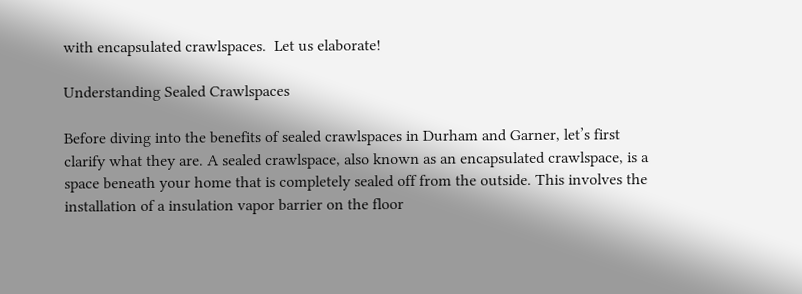with encapsulated crawlspaces.  Let us elaborate!

Understanding Sealed Crawlspaces

Before diving into the benefits of sealed crawlspaces in Durham and Garner, let’s first clarify what they are. A sealed crawlspace, also known as an encapsulated crawlspace, is a space beneath your home that is completely sealed off from the outside. This involves the installation of a insulation vapor barrier on the floor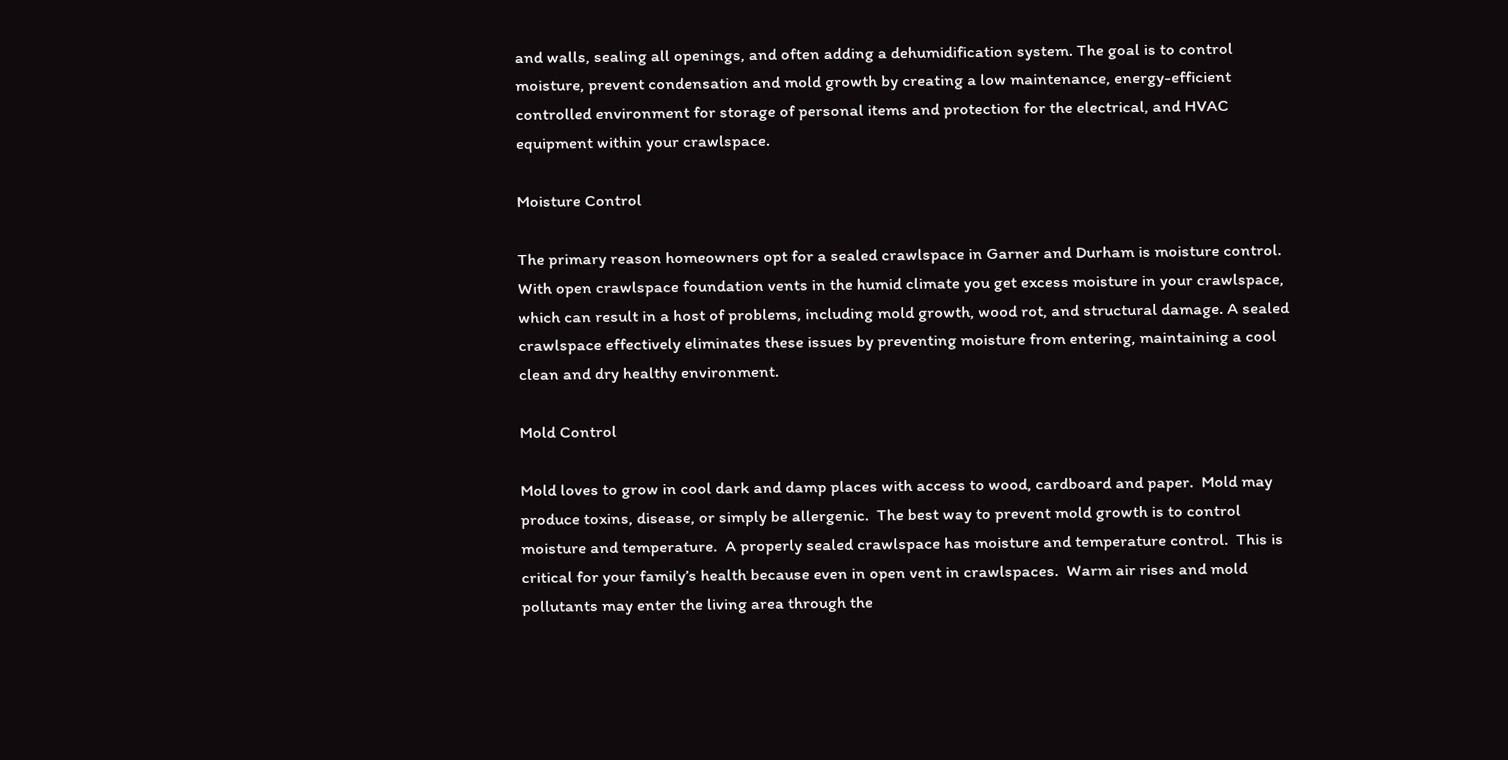and walls, sealing all openings, and often adding a dehumidification system. The goal is to control moisture, prevent condensation and mold growth by creating a low maintenance, energy-efficient controlled environment for storage of personal items and protection for the electrical, and HVAC equipment within your crawlspace.

Moisture Control

The primary reason homeowners opt for a sealed crawlspace in Garner and Durham is moisture control.  With open crawlspace foundation vents in the humid climate you get excess moisture in your crawlspace, which can result in a host of problems, including mold growth, wood rot, and structural damage. A sealed crawlspace effectively eliminates these issues by preventing moisture from entering, maintaining a cool clean and dry healthy environment.

Mold Control

Mold loves to grow in cool dark and damp places with access to wood, cardboard and paper.  Mold may produce toxins, disease, or simply be allergenic.  The best way to prevent mold growth is to control moisture and temperature.  A properly sealed crawlspace has moisture and temperature control.  This is critical for your family’s health because even in open vent in crawlspaces.  Warm air rises and mold pollutants may enter the living area through the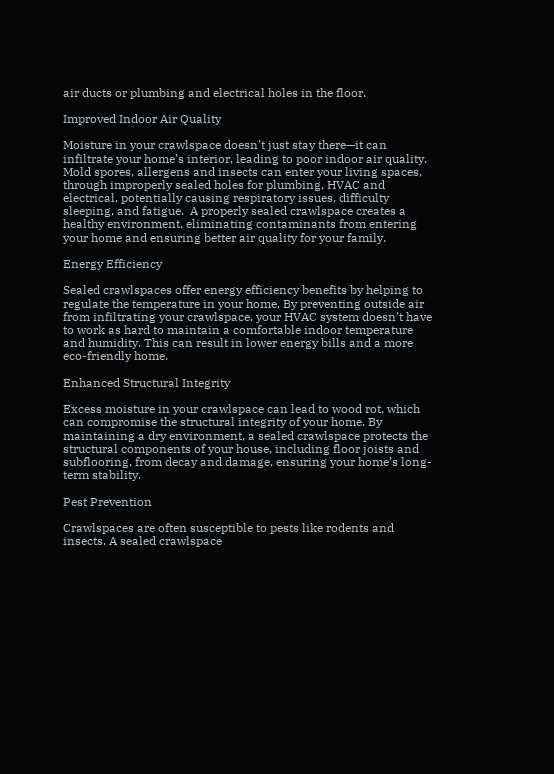air ducts or plumbing and electrical holes in the floor.

Improved Indoor Air Quality

Moisture in your crawlspace doesn’t just stay there—it can infiltrate your home’s interior, leading to poor indoor air quality. Mold spores, allergens and insects can enter your living spaces, through improperly sealed holes for plumbing, HVAC and electrical, potentially causing respiratory issues, difficulty sleeping, and fatigue.  A properly sealed crawlspace creates a healthy environment, eliminating contaminants from entering your home and ensuring better air quality for your family.

Energy Efficiency

Sealed crawlspaces offer energy efficiency benefits by helping to regulate the temperature in your home. By preventing outside air from infiltrating your crawlspace, your HVAC system doesn’t have to work as hard to maintain a comfortable indoor temperature and humidity. This can result in lower energy bills and a more eco-friendly home.

Enhanced Structural Integrity

Excess moisture in your crawlspace can lead to wood rot, which can compromise the structural integrity of your home. By maintaining a dry environment, a sealed crawlspace protects the structural components of your house, including floor joists and subflooring, from decay and damage, ensuring your home’s long-term stability.

Pest Prevention

Crawlspaces are often susceptible to pests like rodents and insects. A sealed crawlspace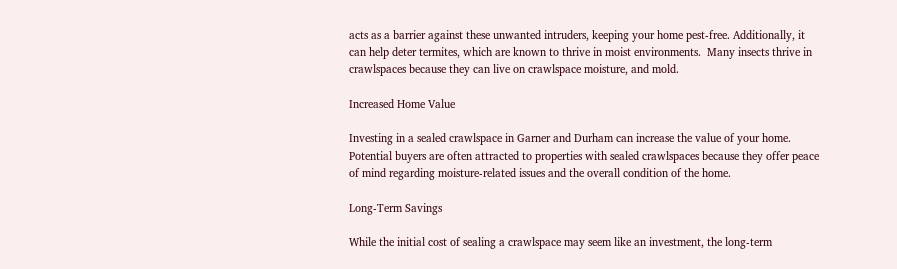acts as a barrier against these unwanted intruders, keeping your home pest-free. Additionally, it can help deter termites, which are known to thrive in moist environments.  Many insects thrive in crawlspaces because they can live on crawlspace moisture, and mold.

Increased Home Value

Investing in a sealed crawlspace in Garner and Durham can increase the value of your home. Potential buyers are often attracted to properties with sealed crawlspaces because they offer peace of mind regarding moisture-related issues and the overall condition of the home.

Long-Term Savings

While the initial cost of sealing a crawlspace may seem like an investment, the long-term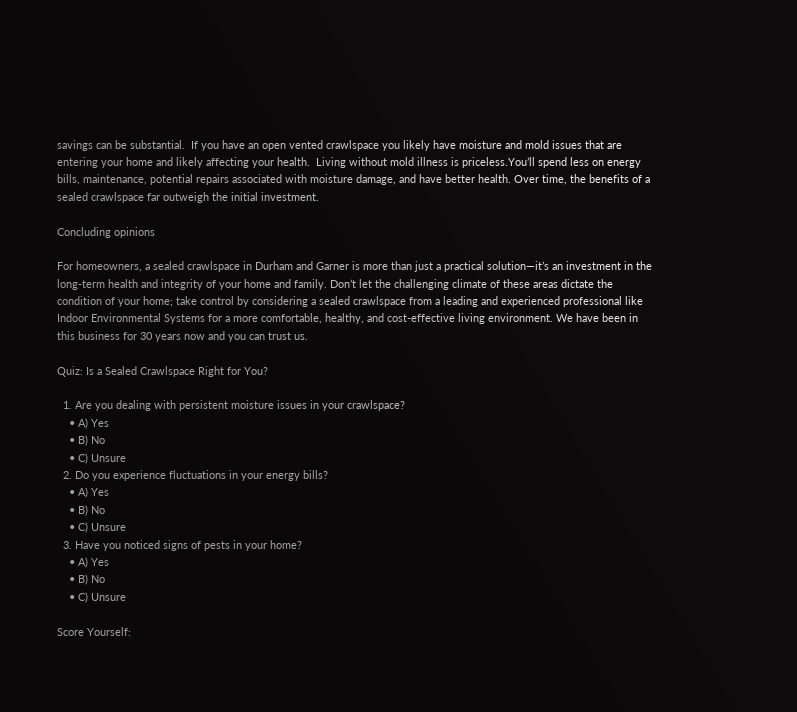savings can be substantial.  If you have an open vented crawlspace you likely have moisture and mold issues that are entering your home and likely affecting your health.  Living without mold illness is priceless.You’ll spend less on energy bills, maintenance, potential repairs associated with moisture damage, and have better health. Over time, the benefits of a sealed crawlspace far outweigh the initial investment.

Concluding opinions

For homeowners, a sealed crawlspace in Durham and Garner is more than just a practical solution—it’s an investment in the long-term health and integrity of your home and family. Don’t let the challenging climate of these areas dictate the condition of your home; take control by considering a sealed crawlspace from a leading and experienced professional like Indoor Environmental Systems for a more comfortable, healthy, and cost-effective living environment. We have been in this business for 30 years now and you can trust us.

Quiz: Is a Sealed Crawlspace Right for You?

  1. Are you dealing with persistent moisture issues in your crawlspace?
    • A) Yes
    • B) No
    • C) Unsure
  2. Do you experience fluctuations in your energy bills?
    • A) Yes
    • B) No
    • C) Unsure
  3. Have you noticed signs of pests in your home?
    • A) Yes
    • B) No
    • C) Unsure

Score Yourself: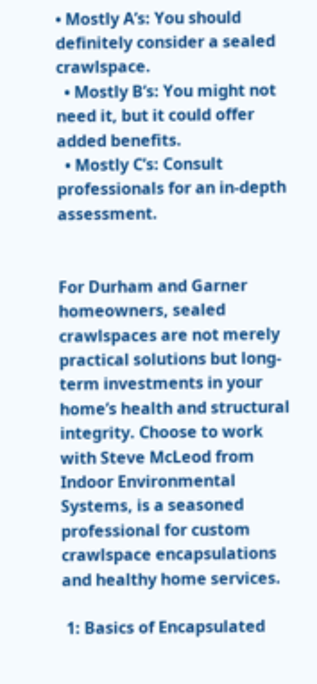• Mostly A’s: You should definitely consider a sealed crawlspace.
  • Mostly B’s: You might not need it, but it could offer added benefits.
  • Mostly C’s: Consult professionals for an in-depth assessment.


For Durham and Garner homeowners, sealed crawlspaces are not merely practical solutions but long-term investments in your home’s health and structural integrity. Choose to work with Steve McLeod from Indoor Environmental Systems, is a seasoned professional for custom crawlspace encapsulations and healthy home services.

 1: Basics of Encapsulated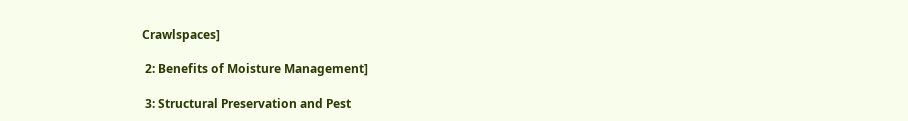Crawlspaces]

 2: Benefits of Moisture Management]

 3: Structural Preservation and Pest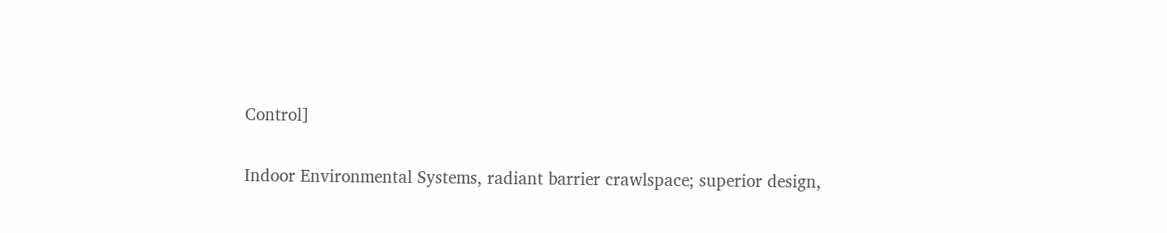Control]

Indoor Environmental Systems, radiant barrier crawlspace; superior design,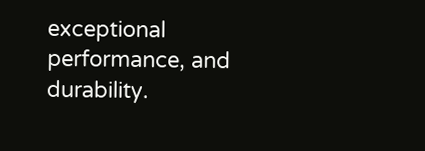exceptional performance, and durability.